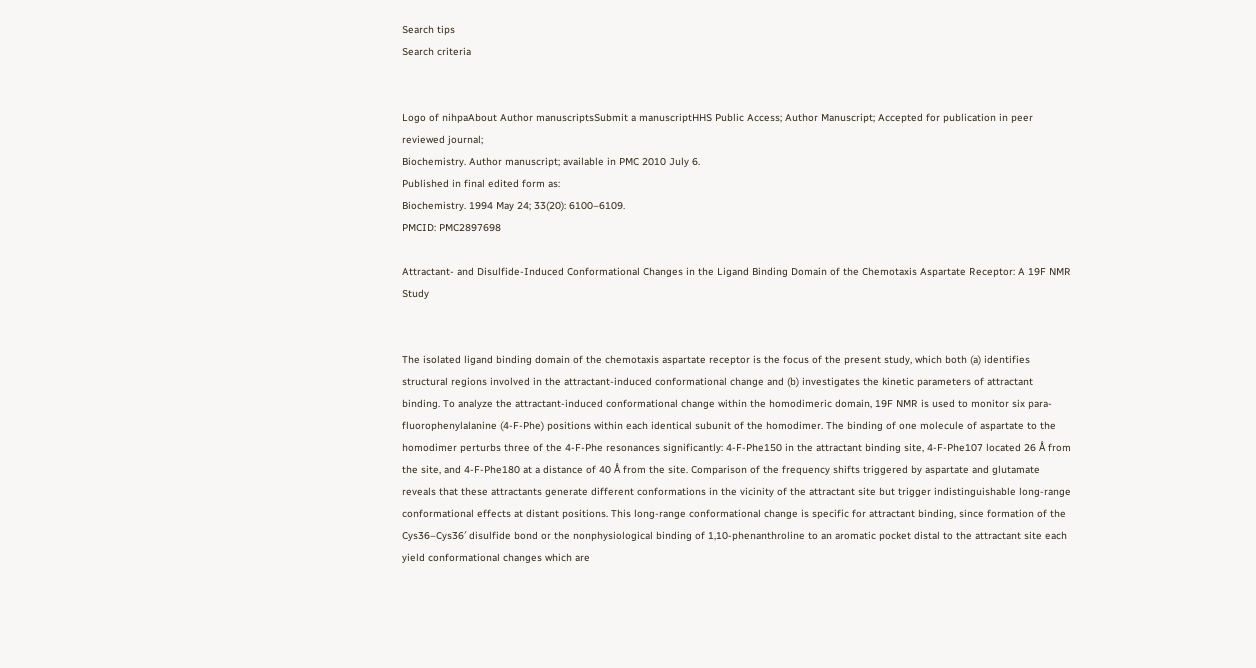Search tips
Search criteria


Logo of nihpaAbout Author manuscriptsSubmit a manuscriptHHS Public Access; Author Manuscript; Accepted for publication in peer reviewed journal;
Biochemistry. Author manuscript; available in PMC 2010 July 6.
Published in final edited form as:
Biochemistry. 1994 May 24; 33(20): 6100–6109.
PMCID: PMC2897698

Attractant- and Disulfide-Induced Conformational Changes in the Ligand Binding Domain of the Chemotaxis Aspartate Receptor: A 19F NMR Study


The isolated ligand binding domain of the chemotaxis aspartate receptor is the focus of the present study, which both (a) identifies structural regions involved in the attractant-induced conformational change and (b) investigates the kinetic parameters of attractant binding. To analyze the attractant-induced conformational change within the homodimeric domain, 19F NMR is used to monitor six para-fluorophenylalanine (4-F-Phe) positions within each identical subunit of the homodimer. The binding of one molecule of aspartate to the homodimer perturbs three of the 4-F-Phe resonances significantly: 4-F-Phe150 in the attractant binding site, 4-F-Phe107 located 26 Å from the site, and 4-F-Phe180 at a distance of 40 Å from the site. Comparison of the frequency shifts triggered by aspartate and glutamate reveals that these attractants generate different conformations in the vicinity of the attractant site but trigger indistinguishable long-range conformational effects at distant positions. This long-range conformational change is specific for attractant binding, since formation of the Cys36–Cys36′ disulfide bond or the nonphysiological binding of 1,10-phenanthroline to an aromatic pocket distal to the attractant site each yield conformational changes which are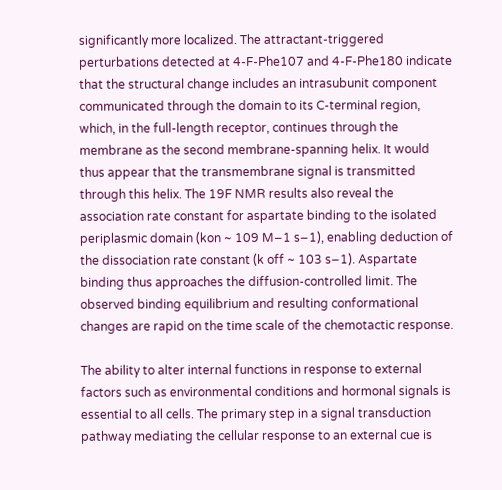significantly more localized. The attractant-triggered perturbations detected at 4-F-Phe107 and 4-F-Phe180 indicate that the structural change includes an intrasubunit component communicated through the domain to its C-terminal region, which, in the full-length receptor, continues through the membrane as the second membrane-spanning helix. It would thus appear that the transmembrane signal is transmitted through this helix. The 19F NMR results also reveal the association rate constant for aspartate binding to the isolated periplasmic domain (kon ~ 109 M−1 s−1), enabling deduction of the dissociation rate constant (k off ~ 103 s−1). Aspartate binding thus approaches the diffusion-controlled limit. The observed binding equilibrium and resulting conformational changes are rapid on the time scale of the chemotactic response.

The ability to alter internal functions in response to external factors such as environmental conditions and hormonal signals is essential to all cells. The primary step in a signal transduction pathway mediating the cellular response to an external cue is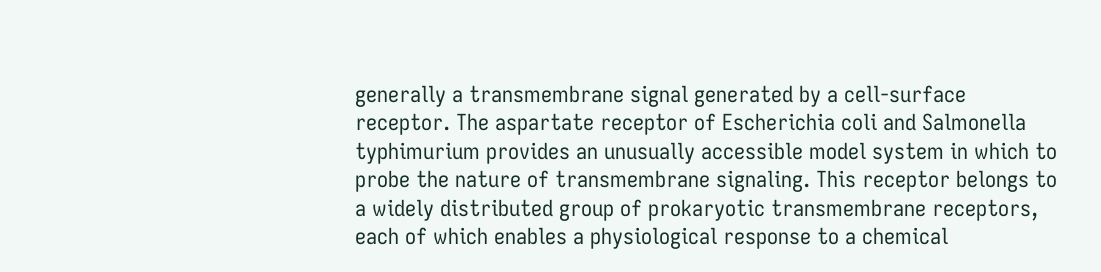generally a transmembrane signal generated by a cell-surface receptor. The aspartate receptor of Escherichia coli and Salmonella typhimurium provides an unusually accessible model system in which to probe the nature of transmembrane signaling. This receptor belongs to a widely distributed group of prokaryotic transmembrane receptors, each of which enables a physiological response to a chemical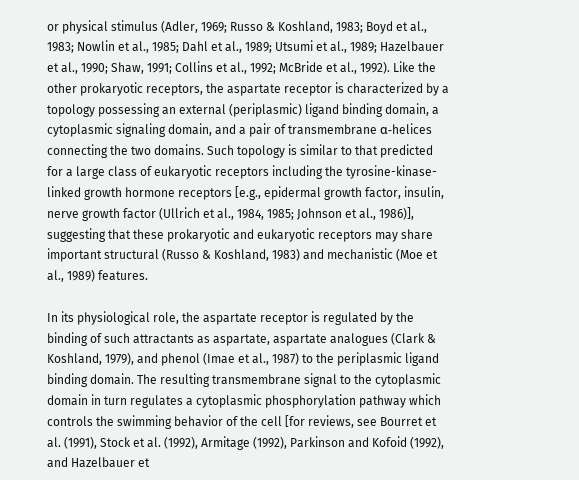or physical stimulus (Adler, 1969; Russo & Koshland, 1983; Boyd et al., 1983; Nowlin et al., 1985; Dahl et al., 1989; Utsumi et al., 1989; Hazelbauer et al., 1990; Shaw, 1991; Collins et al., 1992; McBride et al., 1992). Like the other prokaryotic receptors, the aspartate receptor is characterized by a topology possessing an external (periplasmic) ligand binding domain, a cytoplasmic signaling domain, and a pair of transmembrane α-helices connecting the two domains. Such topology is similar to that predicted for a large class of eukaryotic receptors including the tyrosine-kinase-linked growth hormone receptors [e.g., epidermal growth factor, insulin, nerve growth factor (Ullrich et al., 1984, 1985; Johnson et al., 1986)], suggesting that these prokaryotic and eukaryotic receptors may share important structural (Russo & Koshland, 1983) and mechanistic (Moe et al., 1989) features.

In its physiological role, the aspartate receptor is regulated by the binding of such attractants as aspartate, aspartate analogues (Clark & Koshland, 1979), and phenol (Imae et al., 1987) to the periplasmic ligand binding domain. The resulting transmembrane signal to the cytoplasmic domain in turn regulates a cytoplasmic phosphorylation pathway which controls the swimming behavior of the cell [for reviews, see Bourret et al. (1991), Stock et al. (1992), Armitage (1992), Parkinson and Kofoid (1992), and Hazelbauer et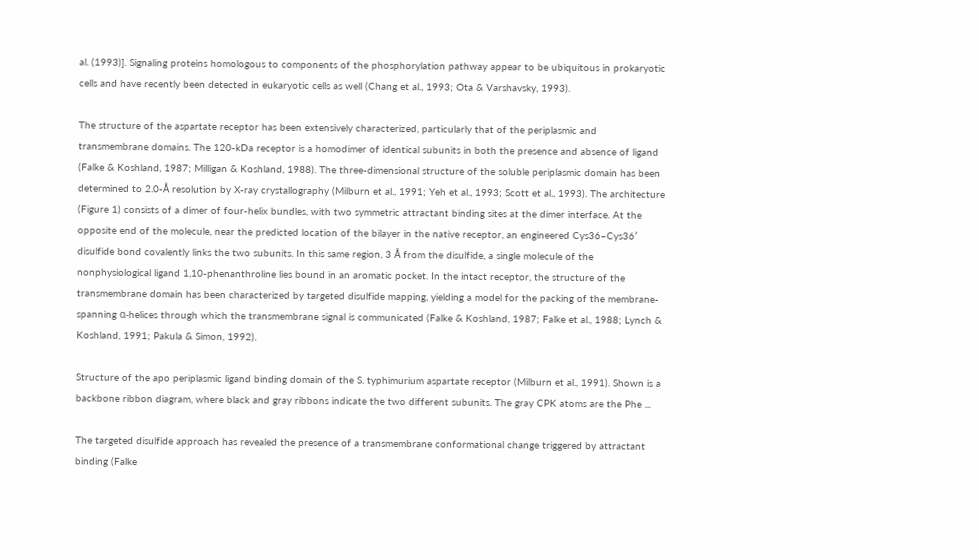al. (1993)]. Signaling proteins homologous to components of the phosphorylation pathway appear to be ubiquitous in prokaryotic cells and have recently been detected in eukaryotic cells as well (Chang et al., 1993; Ota & Varshavsky, 1993).

The structure of the aspartate receptor has been extensively characterized, particularly that of the periplasmic and transmembrane domains. The 120-kDa receptor is a homodimer of identical subunits in both the presence and absence of ligand (Falke & Koshland, 1987; Milligan & Koshland, 1988). The three-dimensional structure of the soluble periplasmic domain has been determined to 2.0-Å resolution by X-ray crystallography (Milburn et al., 1991; Yeh et al., 1993; Scott et al., 1993). The architecture (Figure 1) consists of a dimer of four-helix bundles, with two symmetric attractant binding sites at the dimer interface. At the opposite end of the molecule, near the predicted location of the bilayer in the native receptor, an engineered Cys36–Cys36′ disulfide bond covalently links the two subunits. In this same region, 3 Å from the disulfide, a single molecule of the nonphysiological ligand 1,10-phenanthroline lies bound in an aromatic pocket. In the intact receptor, the structure of the transmembrane domain has been characterized by targeted disulfide mapping, yielding a model for the packing of the membrane-spanning α-helices through which the transmembrane signal is communicated (Falke & Koshland, 1987; Falke et al., 1988; Lynch & Koshland, 1991; Pakula & Simon, 1992).

Structure of the apo periplasmic ligand binding domain of the S. typhimurium aspartate receptor (Milburn et al., 1991). Shown is a backbone ribbon diagram, where black and gray ribbons indicate the two different subunits. The gray CPK atoms are the Phe ...

The targeted disulfide approach has revealed the presence of a transmembrane conformational change triggered by attractant binding (Falke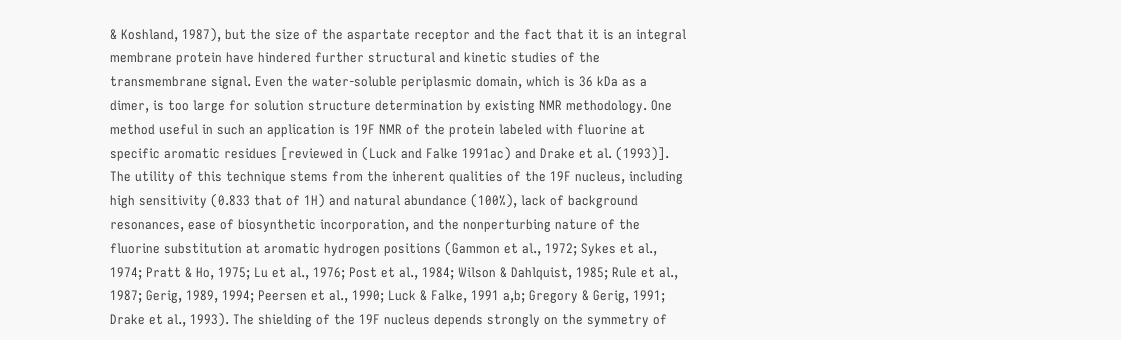& Koshland, 1987), but the size of the aspartate receptor and the fact that it is an integral membrane protein have hindered further structural and kinetic studies of the transmembrane signal. Even the water-soluble periplasmic domain, which is 36 kDa as a dimer, is too large for solution structure determination by existing NMR methodology. One method useful in such an application is 19F NMR of the protein labeled with fluorine at specific aromatic residues [reviewed in (Luck and Falke 1991ac) and Drake et al. (1993)]. The utility of this technique stems from the inherent qualities of the 19F nucleus, including high sensitivity (0.833 that of 1H) and natural abundance (100%), lack of background resonances, ease of biosynthetic incorporation, and the nonperturbing nature of the fluorine substitution at aromatic hydrogen positions (Gammon et al., 1972; Sykes et al., 1974; Pratt & Ho, 1975; Lu et al., 1976; Post et al., 1984; Wilson & Dahlquist, 1985; Rule et al., 1987; Gerig, 1989, 1994; Peersen et al., 1990; Luck & Falke, 1991 a,b; Gregory & Gerig, 1991; Drake et al., 1993). The shielding of the 19F nucleus depends strongly on the symmetry of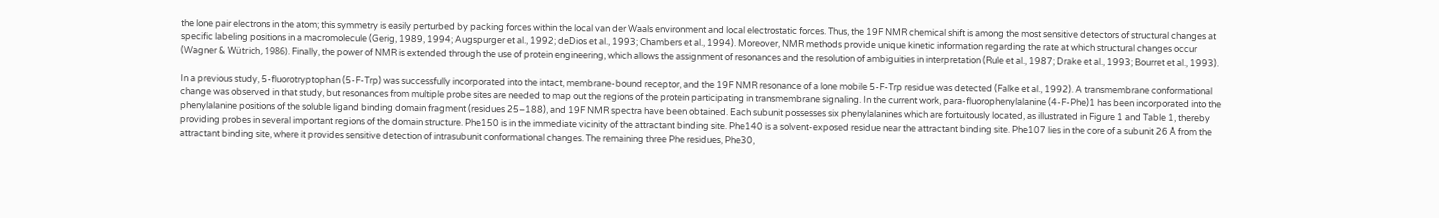the lone pair electrons in the atom; this symmetry is easily perturbed by packing forces within the local van der Waals environment and local electrostatic forces. Thus, the 19F NMR chemical shift is among the most sensitive detectors of structural changes at specific labeling positions in a macromolecule (Gerig, 1989, 1994; Augspurger et al., 1992; deDios et al., 1993; Chambers et al., 1994). Moreover, NMR methods provide unique kinetic information regarding the rate at which structural changes occur (Wagner & Wütrich, 1986). Finally, the power of NMR is extended through the use of protein engineering, which allows the assignment of resonances and the resolution of ambiguities in interpretation (Rule et al., 1987; Drake et al., 1993; Bourret et al., 1993).

In a previous study, 5-fluorotryptophan (5-F-Trp) was successfully incorporated into the intact, membrane-bound receptor, and the 19F NMR resonance of a lone mobile 5-F-Trp residue was detected (Falke et al., 1992). A transmembrane conformational change was observed in that study, but resonances from multiple probe sites are needed to map out the regions of the protein participating in transmembrane signaling. In the current work, para-fluorophenylalanine (4-F-Phe)1 has been incorporated into the phenylalanine positions of the soluble ligand binding domain fragment (residues 25–188), and 19F NMR spectra have been obtained. Each subunit possesses six phenylalanines which are fortuitously located, as illustrated in Figure 1 and Table 1, thereby providing probes in several important regions of the domain structure. Phe150 is in the immediate vicinity of the attractant binding site. Phe140 is a solvent-exposed residue near the attractant binding site. Phe107 lies in the core of a subunit 26 Å from the attractant binding site, where it provides sensitive detection of intrasubunit conformational changes. The remaining three Phe residues, Phe30,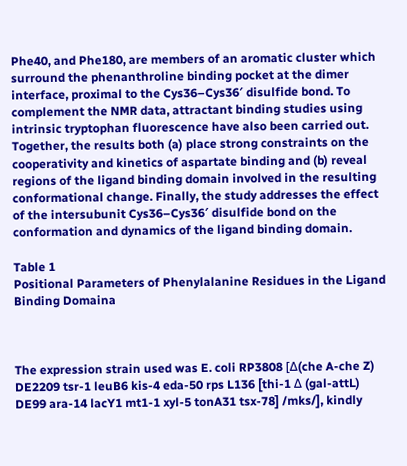Phe40, and Phe180, are members of an aromatic cluster which surround the phenanthroline binding pocket at the dimer interface, proximal to the Cys36–Cys36′ disulfide bond. To complement the NMR data, attractant binding studies using intrinsic tryptophan fluorescence have also been carried out. Together, the results both (a) place strong constraints on the cooperativity and kinetics of aspartate binding and (b) reveal regions of the ligand binding domain involved in the resulting conformational change. Finally, the study addresses the effect of the intersubunit Cys36–Cys36′ disulfide bond on the conformation and dynamics of the ligand binding domain.

Table 1
Positional Parameters of Phenylalanine Residues in the Ligand Binding Domaina



The expression strain used was E. coli RP3808 [Δ(che A-che Z) DE2209 tsr-1 leuB6 kis-4 eda-50 rps L136 [thi-1 Δ (gal-attL) DE99 ara-14 lacY1 mt1-1 xyl-5 tonA31 tsx-78] /mks/], kindly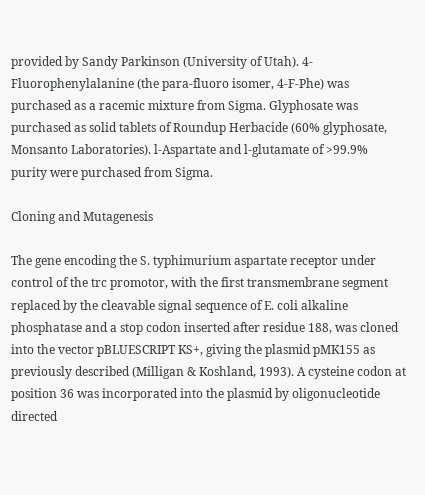provided by Sandy Parkinson (University of Utah). 4-Fluorophenylalanine (the para-fluoro isomer, 4-F-Phe) was purchased as a racemic mixture from Sigma. Glyphosate was purchased as solid tablets of Roundup Herbacide (60% glyphosate, Monsanto Laboratories). l-Aspartate and l-glutamate of >99.9% purity were purchased from Sigma.

Cloning and Mutagenesis

The gene encoding the S. typhimurium aspartate receptor under control of the trc promotor, with the first transmembrane segment replaced by the cleavable signal sequence of E. coli alkaline phosphatase and a stop codon inserted after residue 188, was cloned into the vector pBLUESCRIPT KS+, giving the plasmid pMK155 as previously described (Milligan & Koshland, 1993). A cysteine codon at position 36 was incorporated into the plasmid by oligonucleotide directed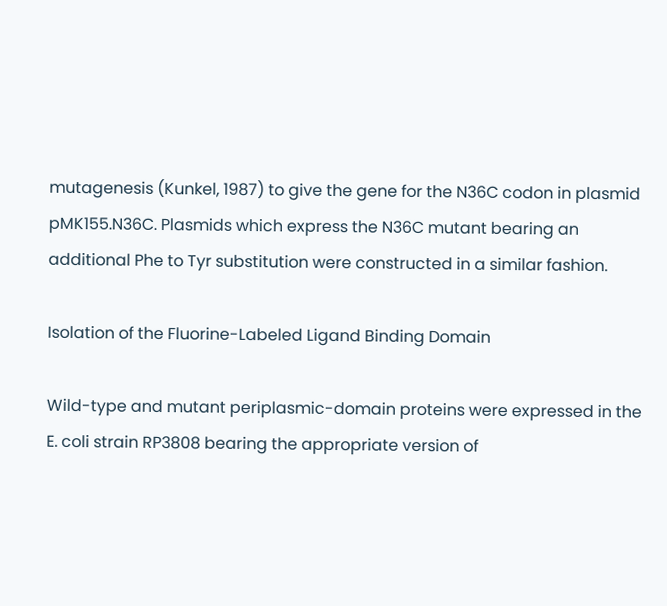mutagenesis (Kunkel, 1987) to give the gene for the N36C codon in plasmid pMK155.N36C. Plasmids which express the N36C mutant bearing an additional Phe to Tyr substitution were constructed in a similar fashion.

Isolation of the Fluorine-Labeled Ligand Binding Domain

Wild-type and mutant periplasmic-domain proteins were expressed in the E. coli strain RP3808 bearing the appropriate version of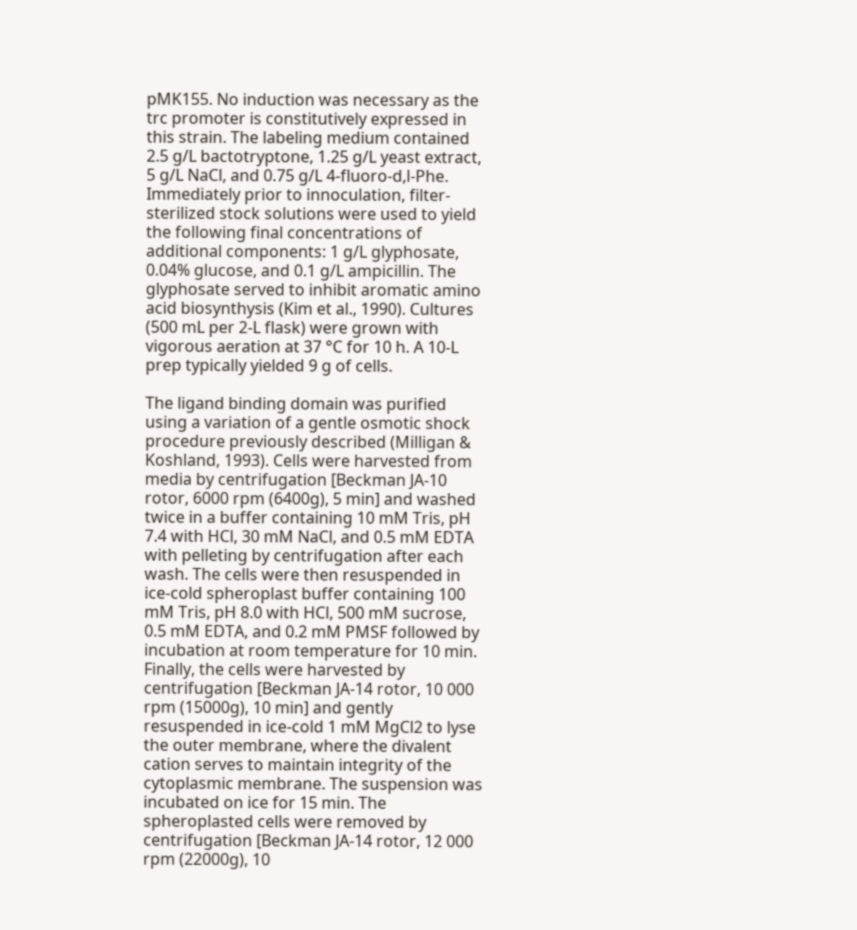pMK155. No induction was necessary as the trc promoter is constitutively expressed in this strain. The labeling medium contained 2.5 g/L bactotryptone, 1.25 g/L yeast extract, 5 g/L NaCl, and 0.75 g/L 4-fluoro-d,l-Phe. Immediately prior to innoculation, filter-sterilized stock solutions were used to yield the following final concentrations of additional components: 1 g/L glyphosate, 0.04% glucose, and 0.1 g/L ampicillin. The glyphosate served to inhibit aromatic amino acid biosynthysis (Kim et al., 1990). Cultures (500 mL per 2-L flask) were grown with vigorous aeration at 37 °C for 10 h. A 10-L prep typically yielded 9 g of cells.

The ligand binding domain was purified using a variation of a gentle osmotic shock procedure previously described (Milligan & Koshland, 1993). Cells were harvested from media by centrifugation [Beckman JA-10 rotor, 6000 rpm (6400g), 5 min] and washed twice in a buffer containing 10 mM Tris, pH 7.4 with HCl, 30 mM NaCl, and 0.5 mM EDTA with pelleting by centrifugation after each wash. The cells were then resuspended in ice-cold spheroplast buffer containing 100 mM Tris, pH 8.0 with HCl, 500 mM sucrose, 0.5 mM EDTA, and 0.2 mM PMSF followed by incubation at room temperature for 10 min. Finally, the cells were harvested by centrifugation [Beckman JA-14 rotor, 10 000 rpm (15000g), 10 min] and gently resuspended in ice-cold 1 mM MgCl2 to lyse the outer membrane, where the divalent cation serves to maintain integrity of the cytoplasmic membrane. The suspension was incubated on ice for 15 min. The spheroplasted cells were removed by centrifugation [Beckman JA-14 rotor, 12 000 rpm (22000g), 10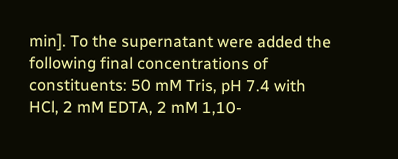min]. To the supernatant were added the following final concentrations of constituents: 50 mM Tris, pH 7.4 with HCl, 2 mM EDTA, 2 mM 1,10-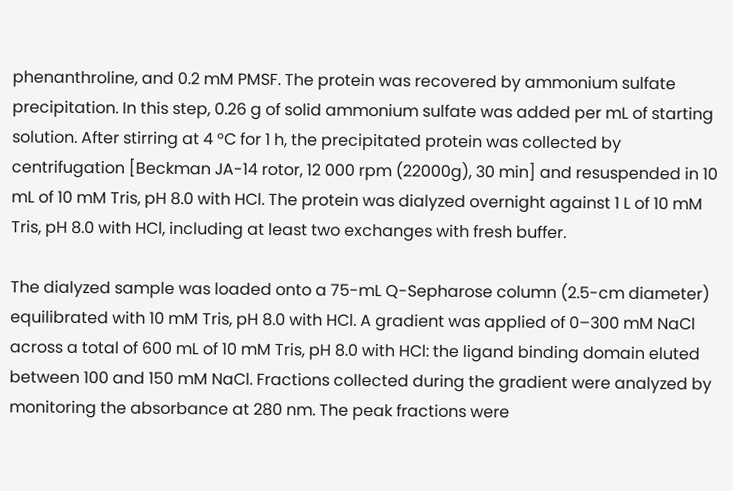phenanthroline, and 0.2 mM PMSF. The protein was recovered by ammonium sulfate precipitation. In this step, 0.26 g of solid ammonium sulfate was added per mL of starting solution. After stirring at 4 °C for 1 h, the precipitated protein was collected by centrifugation [Beckman JA-14 rotor, 12 000 rpm (22000g), 30 min] and resuspended in 10 mL of 10 mM Tris, pH 8.0 with HCl. The protein was dialyzed overnight against 1 L of 10 mM Tris, pH 8.0 with HCl, including at least two exchanges with fresh buffer.

The dialyzed sample was loaded onto a 75-mL Q-Sepharose column (2.5-cm diameter) equilibrated with 10 mM Tris, pH 8.0 with HCl. A gradient was applied of 0–300 mM NaCl across a total of 600 mL of 10 mM Tris, pH 8.0 with HCl: the ligand binding domain eluted between 100 and 150 mM NaCl. Fractions collected during the gradient were analyzed by monitoring the absorbance at 280 nm. The peak fractions were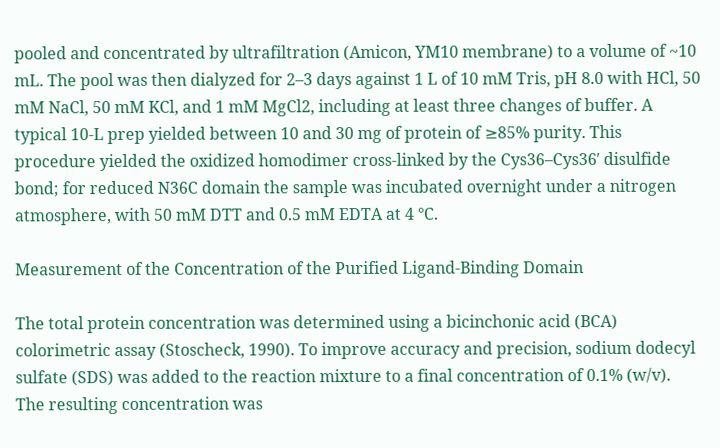pooled and concentrated by ultrafiltration (Amicon, YM10 membrane) to a volume of ~10 mL. The pool was then dialyzed for 2–3 days against 1 L of 10 mM Tris, pH 8.0 with HCl, 50 mM NaCl, 50 mM KCl, and 1 mM MgCl2, including at least three changes of buffer. A typical 10-L prep yielded between 10 and 30 mg of protein of ≥85% purity. This procedure yielded the oxidized homodimer cross-linked by the Cys36–Cys36′ disulfide bond; for reduced N36C domain the sample was incubated overnight under a nitrogen atmosphere, with 50 mM DTT and 0.5 mM EDTA at 4 °C.

Measurement of the Concentration of the Purified Ligand-Binding Domain

The total protein concentration was determined using a bicinchonic acid (BCA) colorimetric assay (Stoscheck, 1990). To improve accuracy and precision, sodium dodecyl sulfate (SDS) was added to the reaction mixture to a final concentration of 0.1% (w/v). The resulting concentration was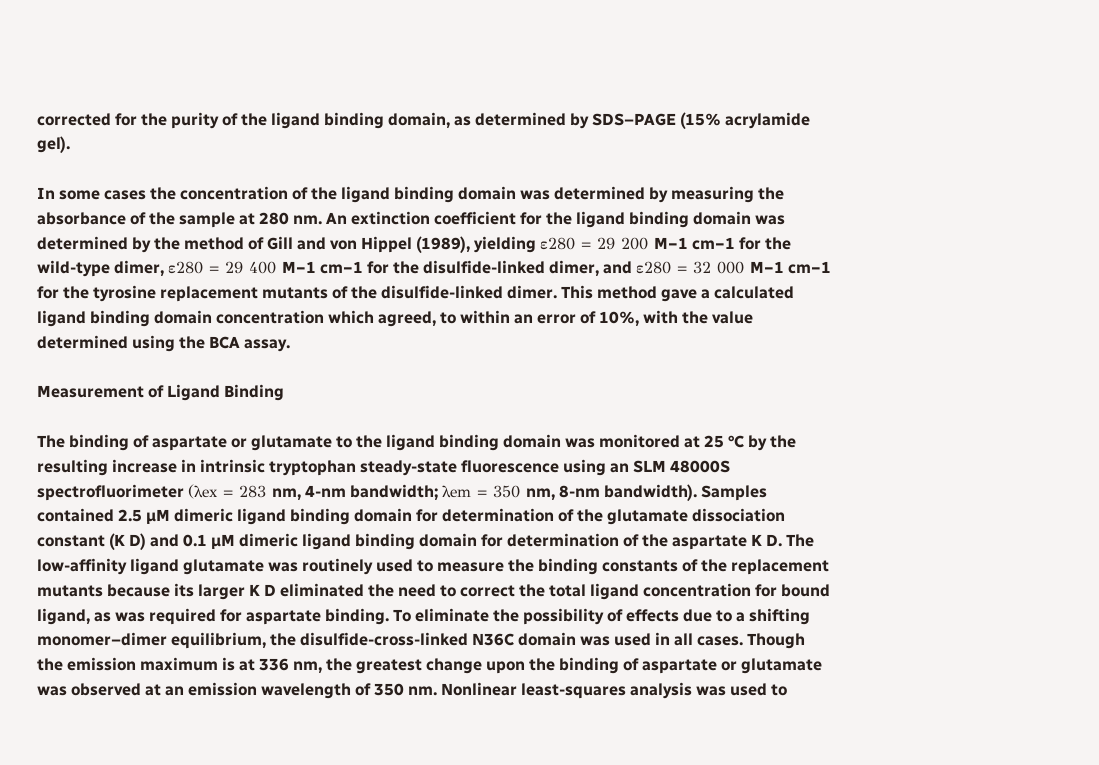corrected for the purity of the ligand binding domain, as determined by SDS–PAGE (15% acrylamide gel).

In some cases the concentration of the ligand binding domain was determined by measuring the absorbance of the sample at 280 nm. An extinction coefficient for the ligand binding domain was determined by the method of Gill and von Hippel (1989), yielding ε280 = 29 200 M−1 cm−1 for the wild-type dimer, ε280 = 29 400 M−1 cm−1 for the disulfide-linked dimer, and ε280 = 32 000 M−1 cm−1 for the tyrosine replacement mutants of the disulfide-linked dimer. This method gave a calculated ligand binding domain concentration which agreed, to within an error of 10%, with the value determined using the BCA assay.

Measurement of Ligand Binding

The binding of aspartate or glutamate to the ligand binding domain was monitored at 25 °C by the resulting increase in intrinsic tryptophan steady-state fluorescence using an SLM 48000S spectrofluorimeter (λex = 283 nm, 4-nm bandwidth; λem = 350 nm, 8-nm bandwidth). Samples contained 2.5 µM dimeric ligand binding domain for determination of the glutamate dissociation constant (K D) and 0.1 µM dimeric ligand binding domain for determination of the aspartate K D. The low-affinity ligand glutamate was routinely used to measure the binding constants of the replacement mutants because its larger K D eliminated the need to correct the total ligand concentration for bound ligand, as was required for aspartate binding. To eliminate the possibility of effects due to a shifting monomer–dimer equilibrium, the disulfide-cross-linked N36C domain was used in all cases. Though the emission maximum is at 336 nm, the greatest change upon the binding of aspartate or glutamate was observed at an emission wavelength of 350 nm. Nonlinear least-squares analysis was used to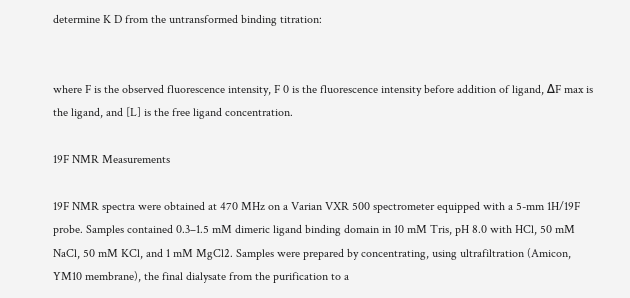determine K D from the untransformed binding titration:


where F is the observed fluorescence intensity, F 0 is the fluorescence intensity before addition of ligand, ΔF max is the ligand, and [L] is the free ligand concentration.

19F NMR Measurements

19F NMR spectra were obtained at 470 MHz on a Varian VXR 500 spectrometer equipped with a 5-mm 1H/19F probe. Samples contained 0.3–1.5 mM dimeric ligand binding domain in 10 mM Tris, pH 8.0 with HCl, 50 mM NaCl, 50 mM KCl, and 1 mM MgCl2. Samples were prepared by concentrating, using ultrafiltration (Amicon, YM10 membrane), the final dialysate from the purification to a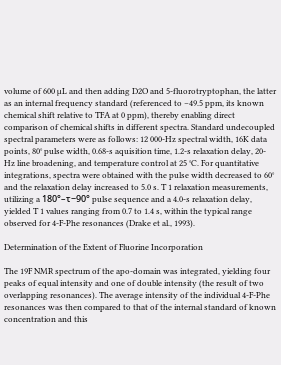volume of 600 µL and then adding D2O and 5-fluorotryptophan, the latter as an internal frequency standard (referenced to −49.5 ppm, its known chemical shift relative to TFA at 0 ppm), thereby enabling direct comparison of chemical shifts in different spectra. Standard undecoupled spectral parameters were as follows: 12 000-Hz spectral width, 16K data points, 80° pulse width, 0.68-s aquisition time, 1.2-s relaxation delay, 20-Hz line broadening, and temperature control at 25 °C. For quantitative integrations, spectra were obtained with the pulse width decreased to 60° and the relaxation delay increased to 5.0 s. T 1 relaxation measurements, utilizing a 180°–τ−90° pulse sequence and a 4.0-s relaxation delay, yielded T 1 values ranging from 0.7 to 1.4 s, within the typical range observed for 4-F-Phe resonances (Drake et al., 1993).

Determination of the Extent of Fluorine Incorporation

The 19F NMR spectrum of the apo-domain was integrated, yielding four peaks of equal intensity and one of double intensity (the result of two overlapping resonances). The average intensity of the individual 4-F-Phe resonances was then compared to that of the internal standard of known concentration and this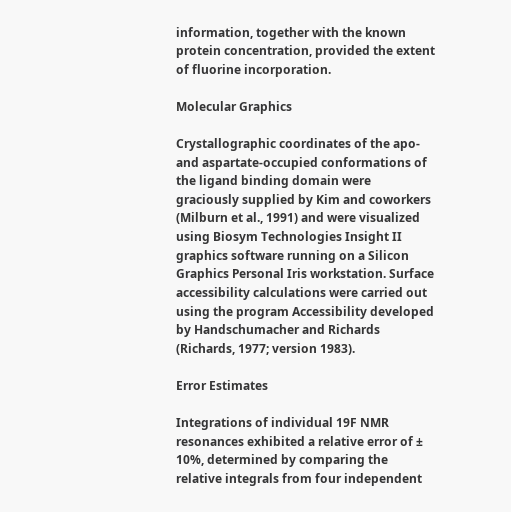information, together with the known protein concentration, provided the extent of fluorine incorporation.

Molecular Graphics

Crystallographic coordinates of the apo- and aspartate-occupied conformations of the ligand binding domain were graciously supplied by Kim and coworkers (Milburn et al., 1991) and were visualized using Biosym Technologies Insight II graphics software running on a Silicon Graphics Personal Iris workstation. Surface accessibility calculations were carried out using the program Accessibility developed by Handschumacher and Richards (Richards, 1977; version 1983).

Error Estimates

Integrations of individual 19F NMR resonances exhibited a relative error of ± 10%, determined by comparing the relative integrals from four independent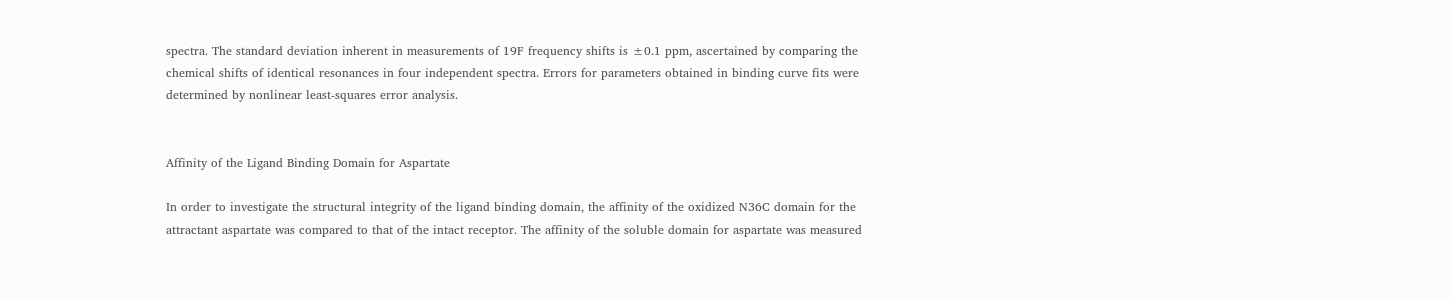spectra. The standard deviation inherent in measurements of 19F frequency shifts is ±0.1 ppm, ascertained by comparing the chemical shifts of identical resonances in four independent spectra. Errors for parameters obtained in binding curve fits were determined by nonlinear least-squares error analysis.


Affinity of the Ligand Binding Domain for Aspartate

In order to investigate the structural integrity of the ligand binding domain, the affinity of the oxidized N36C domain for the attractant aspartate was compared to that of the intact receptor. The affinity of the soluble domain for aspartate was measured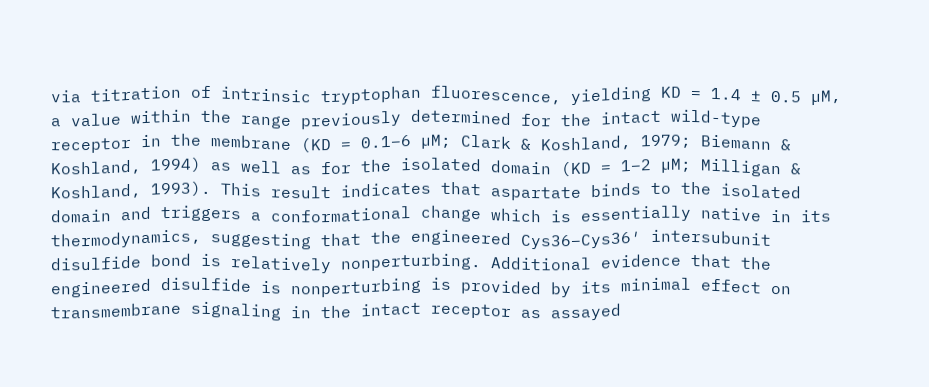via titration of intrinsic tryptophan fluorescence, yielding KD = 1.4 ± 0.5 µM, a value within the range previously determined for the intact wild-type receptor in the membrane (KD = 0.1–6 µM; Clark & Koshland, 1979; Biemann & Koshland, 1994) as well as for the isolated domain (KD = 1–2 µM; Milligan & Koshland, 1993). This result indicates that aspartate binds to the isolated domain and triggers a conformational change which is essentially native in its thermodynamics, suggesting that the engineered Cys36–Cys36′ intersubunit disulfide bond is relatively nonperturbing. Additional evidence that the engineered disulfide is nonperturbing is provided by its minimal effect on transmembrane signaling in the intact receptor as assayed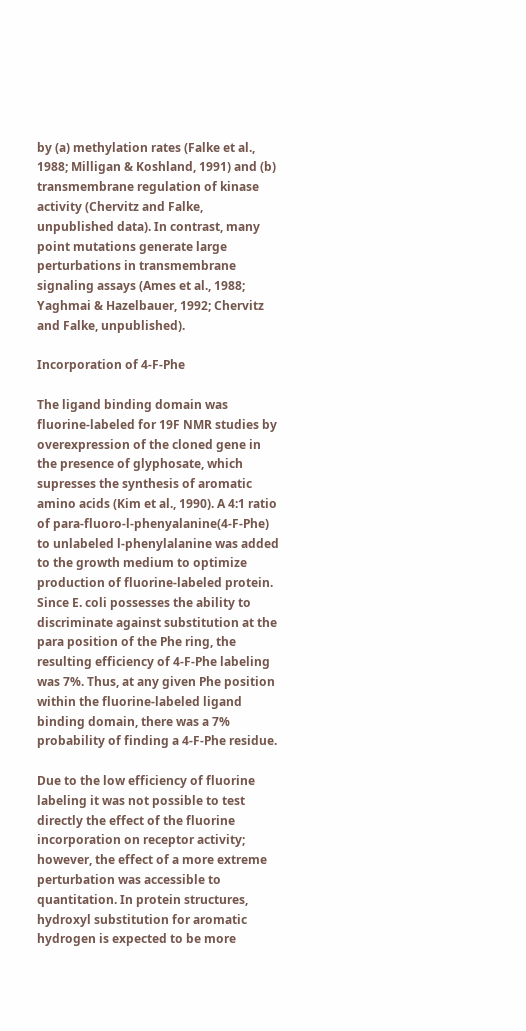by (a) methylation rates (Falke et al., 1988; Milligan & Koshland, 1991) and (b) transmembrane regulation of kinase activity (Chervitz and Falke, unpublished data). In contrast, many point mutations generate large perturbations in transmembrane signaling assays (Ames et al., 1988; Yaghmai & Hazelbauer, 1992; Chervitz and Falke, unpublished).

Incorporation of 4-F-Phe

The ligand binding domain was fluorine-labeled for 19F NMR studies by overexpression of the cloned gene in the presence of glyphosate, which supresses the synthesis of aromatic amino acids (Kim et al., 1990). A 4:1 ratio of para-fluoro-l-phenyalanine(4-F-Phe) to unlabeled l-phenylalanine was added to the growth medium to optimize production of fluorine-labeled protein. Since E. coli possesses the ability to discriminate against substitution at the para position of the Phe ring, the resulting efficiency of 4-F-Phe labeling was 7%. Thus, at any given Phe position within the fluorine-labeled ligand binding domain, there was a 7% probability of finding a 4-F-Phe residue.

Due to the low efficiency of fluorine labeling it was not possible to test directly the effect of the fluorine incorporation on receptor activity; however, the effect of a more extreme perturbation was accessible to quantitation. In protein structures, hydroxyl substitution for aromatic hydrogen is expected to be more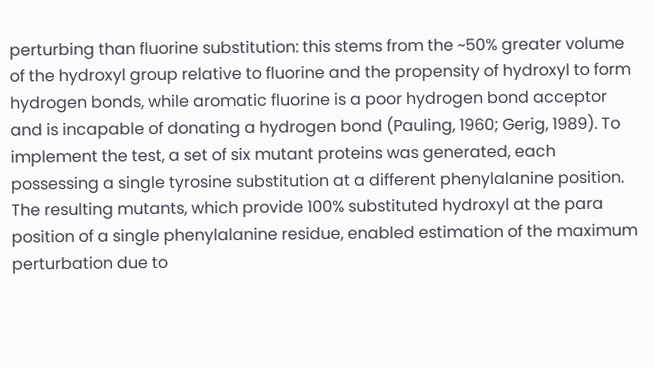perturbing than fluorine substitution: this stems from the ~50% greater volume of the hydroxyl group relative to fluorine and the propensity of hydroxyl to form hydrogen bonds, while aromatic fluorine is a poor hydrogen bond acceptor and is incapable of donating a hydrogen bond (Pauling, 1960; Gerig, 1989). To implement the test, a set of six mutant proteins was generated, each possessing a single tyrosine substitution at a different phenylalanine position. The resulting mutants, which provide 100% substituted hydroxyl at the para position of a single phenylalanine residue, enabled estimation of the maximum perturbation due to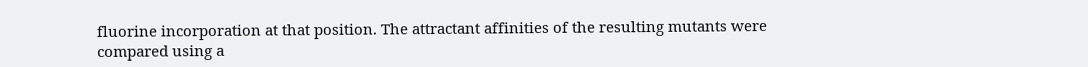fluorine incorporation at that position. The attractant affinities of the resulting mutants were compared using a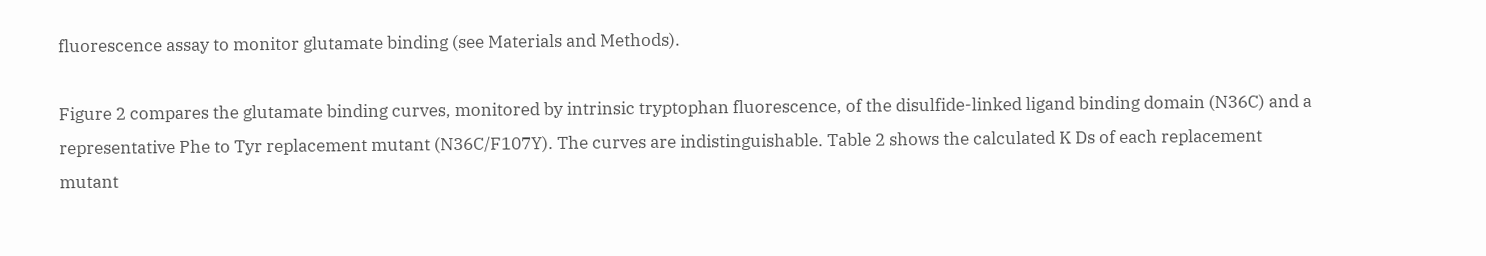fluorescence assay to monitor glutamate binding (see Materials and Methods).

Figure 2 compares the glutamate binding curves, monitored by intrinsic tryptophan fluorescence, of the disulfide-linked ligand binding domain (N36C) and a representative Phe to Tyr replacement mutant (N36C/F107Y). The curves are indistinguishable. Table 2 shows the calculated K Ds of each replacement mutant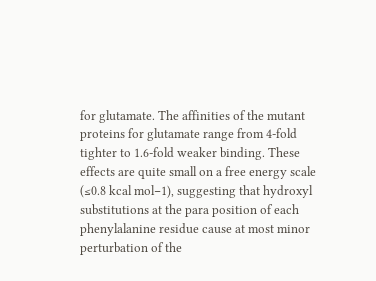for glutamate. The affinities of the mutant proteins for glutamate range from 4-fold tighter to 1.6-fold weaker binding. These effects are quite small on a free energy scale (≤0.8 kcal mol−1), suggesting that hydroxyl substitutions at the para position of each phenylalanine residue cause at most minor perturbation of the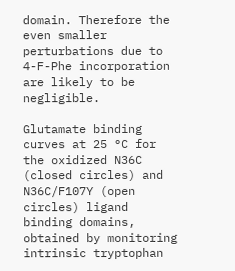domain. Therefore the even smaller perturbations due to 4-F-Phe incorporation are likely to be negligible.

Glutamate binding curves at 25 °C for the oxidized N36C (closed circles) and N36C/F107Y (open circles) ligand binding domains, obtained by monitoring intrinsic tryptophan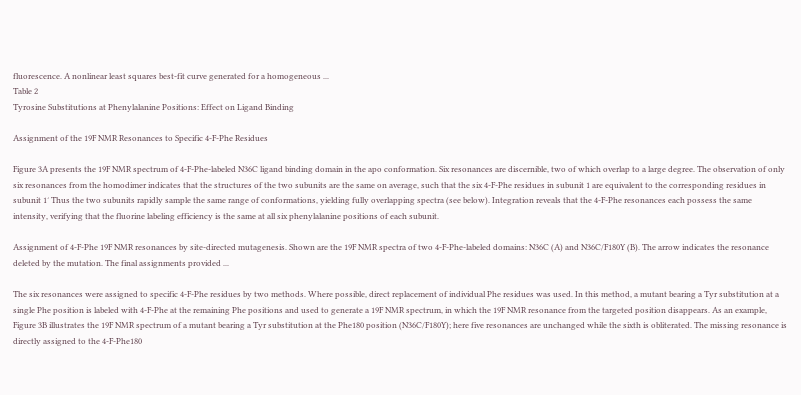fluorescence. A nonlinear least squares best-fit curve generated for a homogeneous ...
Table 2
Tyrosine Substitutions at Phenylalanine Positions: Effect on Ligand Binding

Assignment of the 19F NMR Resonances to Specific 4-F-Phe Residues

Figure 3A presents the 19F NMR spectrum of 4-F-Phe-labeled N36C ligand binding domain in the apo conformation. Six resonances are discernible, two of which overlap to a large degree. The observation of only six resonances from the homodimer indicates that the structures of the two subunits are the same on average, such that the six 4-F-Phe residues in subunit 1 are equivalent to the corresponding residues in subunit 1′ Thus the two subunits rapidly sample the same range of conformations, yielding fully overlapping spectra (see below). Integration reveals that the 4-F-Phe resonances each possess the same intensity, verifying that the fluorine labeling efficiency is the same at all six phenylalanine positions of each subunit.

Assignment of 4-F-Phe 19F NMR resonances by site-directed mutagenesis. Shown are the 19F NMR spectra of two 4-F-Phe-labeled domains: N36C (A) and N36C/F180Y (B). The arrow indicates the resonance deleted by the mutation. The final assignments provided ...

The six resonances were assigned to specific 4-F-Phe residues by two methods. Where possible, direct replacement of individual Phe residues was used. In this method, a mutant bearing a Tyr substitution at a single Phe position is labeled with 4-F-Phe at the remaining Phe positions and used to generate a 19F NMR spectrum, in which the 19F NMR resonance from the targeted position disappears. As an example, Figure 3B illustrates the 19F NMR spectrum of a mutant bearing a Tyr substitution at the Phe180 position (N36C/F180Y); here five resonances are unchanged while the sixth is obliterated. The missing resonance is directly assigned to the 4-F-Phe180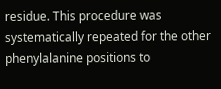residue. This procedure was systematically repeated for the other phenylalanine positions to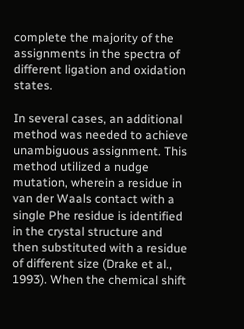complete the majority of the assignments in the spectra of different ligation and oxidation states.

In several cases, an additional method was needed to achieve unambiguous assignment. This method utilized a nudge mutation, wherein a residue in van der Waals contact with a single Phe residue is identified in the crystal structure and then substituted with a residue of different size (Drake et al., 1993). When the chemical shift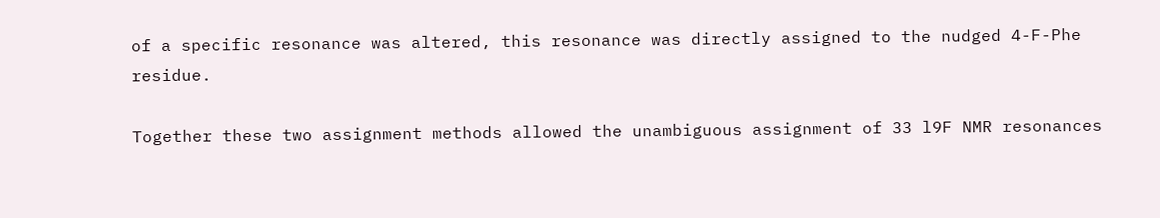of a specific resonance was altered, this resonance was directly assigned to the nudged 4-F-Phe residue.

Together these two assignment methods allowed the unambiguous assignment of 33 l9F NMR resonances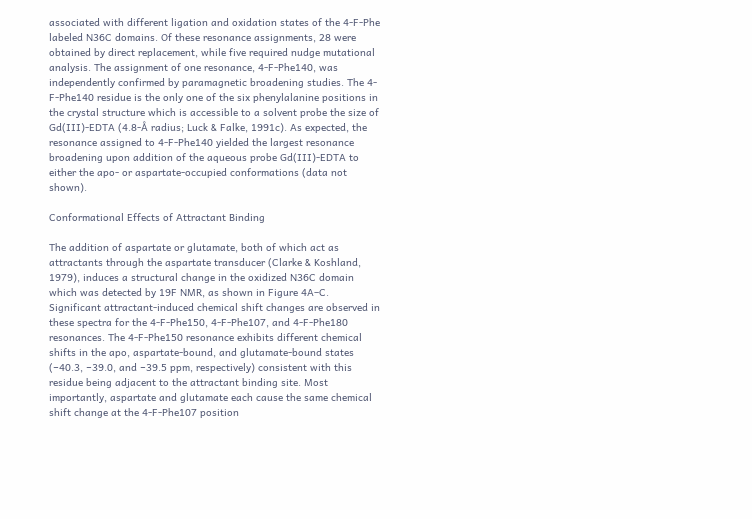associated with different ligation and oxidation states of the 4-F-Phe labeled N36C domains. Of these resonance assignments, 28 were obtained by direct replacement, while five required nudge mutational analysis. The assignment of one resonance, 4-F-Phe140, was independently confirmed by paramagnetic broadening studies. The 4-F-Phe140 residue is the only one of the six phenylalanine positions in the crystal structure which is accessible to a solvent probe the size of Gd(III)-EDTA (4.8-Å radius; Luck & Falke, 1991c). As expected, the resonance assigned to 4-F-Phe140 yielded the largest resonance broadening upon addition of the aqueous probe Gd(III)-EDTA to either the apo- or aspartate-occupied conformations (data not shown).

Conformational Effects of Attractant Binding

The addition of aspartate or glutamate, both of which act as attractants through the aspartate transducer (Clarke & Koshland, 1979), induces a structural change in the oxidized N36C domain which was detected by 19F NMR, as shown in Figure 4A–C. Significant attractant-induced chemical shift changes are observed in these spectra for the 4-F-Phe150, 4-F-Phe107, and 4-F-Phe180 resonances. The 4-F-Phe150 resonance exhibits different chemical shifts in the apo, aspartate-bound, and glutamate-bound states (−40.3, −39.0, and −39.5 ppm, respectively) consistent with this residue being adjacent to the attractant binding site. Most importantly, aspartate and glutamate each cause the same chemical shift change at the 4-F-Phe107 position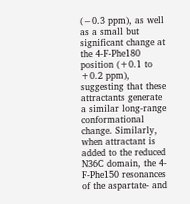(−0.3 ppm), as well as a small but significant change at the 4-F-Phe180 position (+0.1 to +0.2 ppm), suggesting that these attractants generate a similar long-range conformational change. Similarly, when attractant is added to the reduced N36C domain, the 4-F-Phe150 resonances of the aspartate- and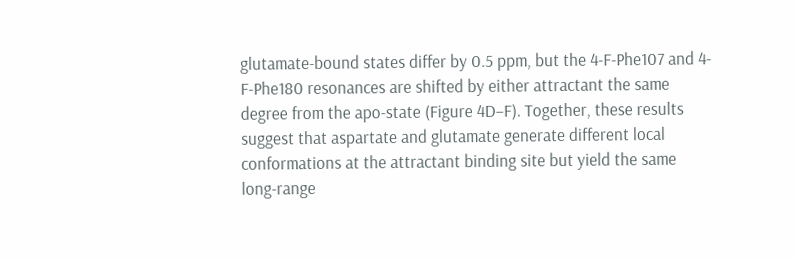glutamate-bound states differ by 0.5 ppm, but the 4-F-Phe107 and 4-F-Phe180 resonances are shifted by either attractant the same degree from the apo-state (Figure 4D–F). Together, these results suggest that aspartate and glutamate generate different local conformations at the attractant binding site but yield the same long-range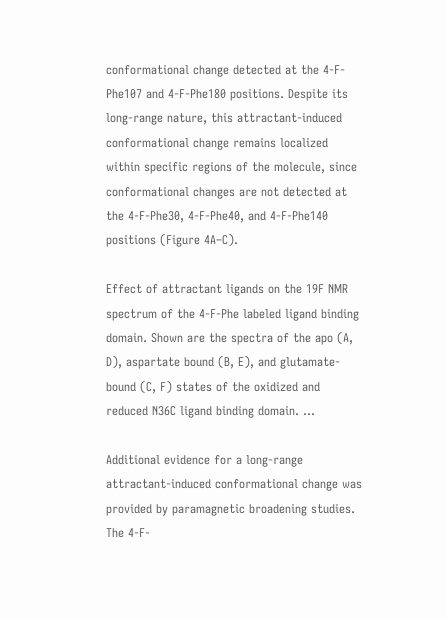conformational change detected at the 4-F-Phe107 and 4-F-Phe180 positions. Despite its long-range nature, this attractant-induced conformational change remains localized within specific regions of the molecule, since conformational changes are not detected at the 4-F-Phe30, 4-F-Phe40, and 4-F-Phe140 positions (Figure 4A–C).

Effect of attractant ligands on the 19F NMR spectrum of the 4-F-Phe labeled ligand binding domain. Shown are the spectra of the apo (A, D), aspartate bound (B, E), and glutamate-bound (C, F) states of the oxidized and reduced N36C ligand binding domain. ...

Additional evidence for a long-range attractant-induced conformational change was provided by paramagnetic broadening studies. The 4-F-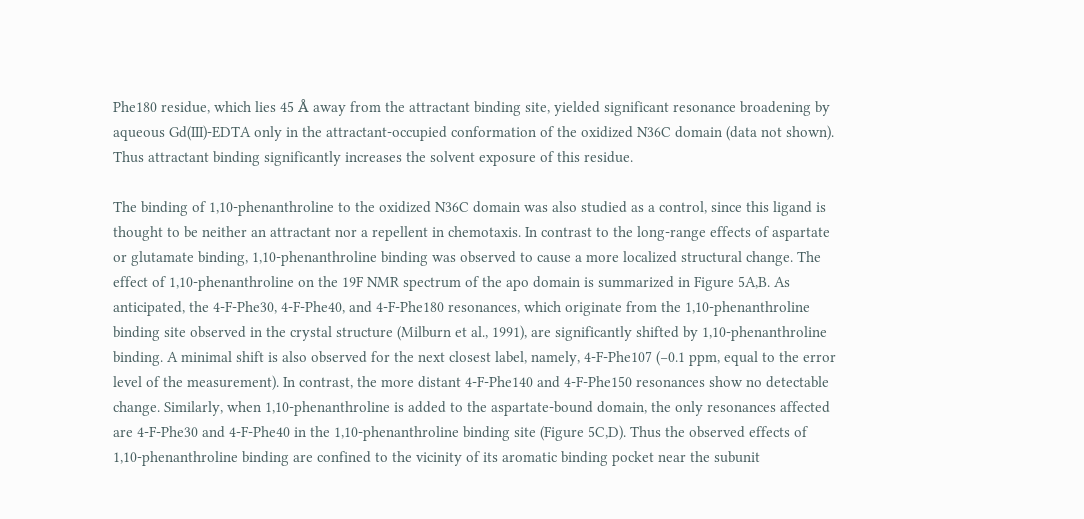Phe180 residue, which lies 45 Å away from the attractant binding site, yielded significant resonance broadening by aqueous Gd(III)-EDTA only in the attractant-occupied conformation of the oxidized N36C domain (data not shown). Thus attractant binding significantly increases the solvent exposure of this residue.

The binding of 1,10-phenanthroline to the oxidized N36C domain was also studied as a control, since this ligand is thought to be neither an attractant nor a repellent in chemotaxis. In contrast to the long-range effects of aspartate or glutamate binding, 1,10-phenanthroline binding was observed to cause a more localized structural change. The effect of 1,10-phenanthroline on the 19F NMR spectrum of the apo domain is summarized in Figure 5A,B. As anticipated, the 4-F-Phe30, 4-F-Phe40, and 4-F-Phe180 resonances, which originate from the 1,10-phenanthroline binding site observed in the crystal structure (Milburn et al., 1991), are significantly shifted by 1,10-phenanthroline binding. A minimal shift is also observed for the next closest label, namely, 4-F-Phe107 (−0.1 ppm, equal to the error level of the measurement). In contrast, the more distant 4-F-Phe140 and 4-F-Phe150 resonances show no detectable change. Similarly, when 1,10-phenanthroline is added to the aspartate-bound domain, the only resonances affected are 4-F-Phe30 and 4-F-Phe40 in the 1,10-phenanthroline binding site (Figure 5C,D). Thus the observed effects of 1,10-phenanthroline binding are confined to the vicinity of its aromatic binding pocket near the subunit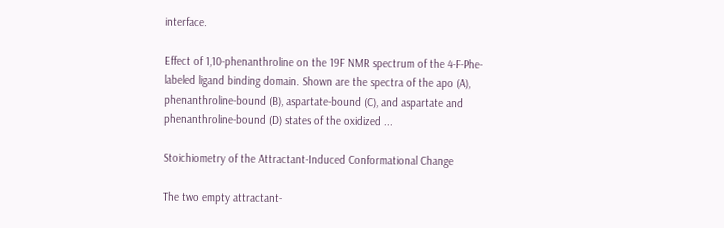interface.

Effect of 1,10-phenanthroline on the 19F NMR spectrum of the 4-F-Phe-labeled ligand binding domain. Shown are the spectra of the apo (A), phenanthroline-bound (B), aspartate-bound (C), and aspartate and phenanthroline-bound (D) states of the oxidized ...

Stoichiometry of the Attractant-Induced Conformational Change

The two empty attractant-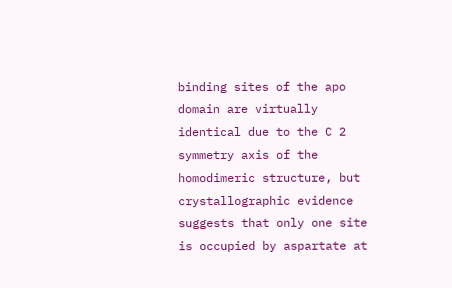binding sites of the apo domain are virtually identical due to the C 2 symmetry axis of the homodimeric structure, but crystallographic evidence suggests that only one site is occupied by aspartate at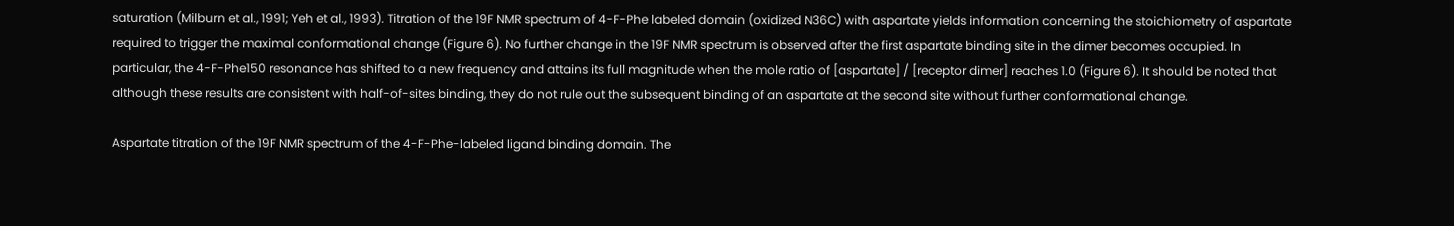saturation (Milburn et al., 1991; Yeh et al., 1993). Titration of the 19F NMR spectrum of 4-F-Phe labeled domain (oxidized N36C) with aspartate yields information concerning the stoichiometry of aspartate required to trigger the maximal conformational change (Figure 6). No further change in the 19F NMR spectrum is observed after the first aspartate binding site in the dimer becomes occupied. In particular, the 4-F-Phe150 resonance has shifted to a new frequency and attains its full magnitude when the mole ratio of [aspartate] / [receptor dimer] reaches 1.0 (Figure 6). It should be noted that although these results are consistent with half-of-sites binding, they do not rule out the subsequent binding of an aspartate at the second site without further conformational change.

Aspartate titration of the 19F NMR spectrum of the 4-F-Phe-labeled ligand binding domain. The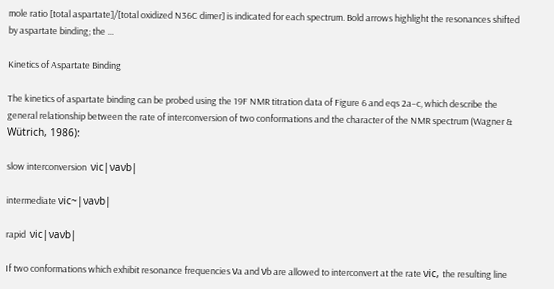mole ratio [total aspartate]/[total oxidized N36C dimer] is indicated for each spectrum. Bold arrows highlight the resonances shifted by aspartate binding; the ...

Kinetics of Aspartate Binding

The kinetics of aspartate binding can be probed using the 19F NMR titration data of Figure 6 and eqs 2a–c, which describe the general relationship between the rate of interconversion of two conformations and the character of the NMR spectrum (Wagner & Wütrich, 1986):

slow interconversion  νic|νaνb|

intermediate νic~|νaνb|

rapid  νic|νaνb|

If two conformations which exhibit resonance frequencies νa and νb are allowed to interconvert at the rate νic, the resulting line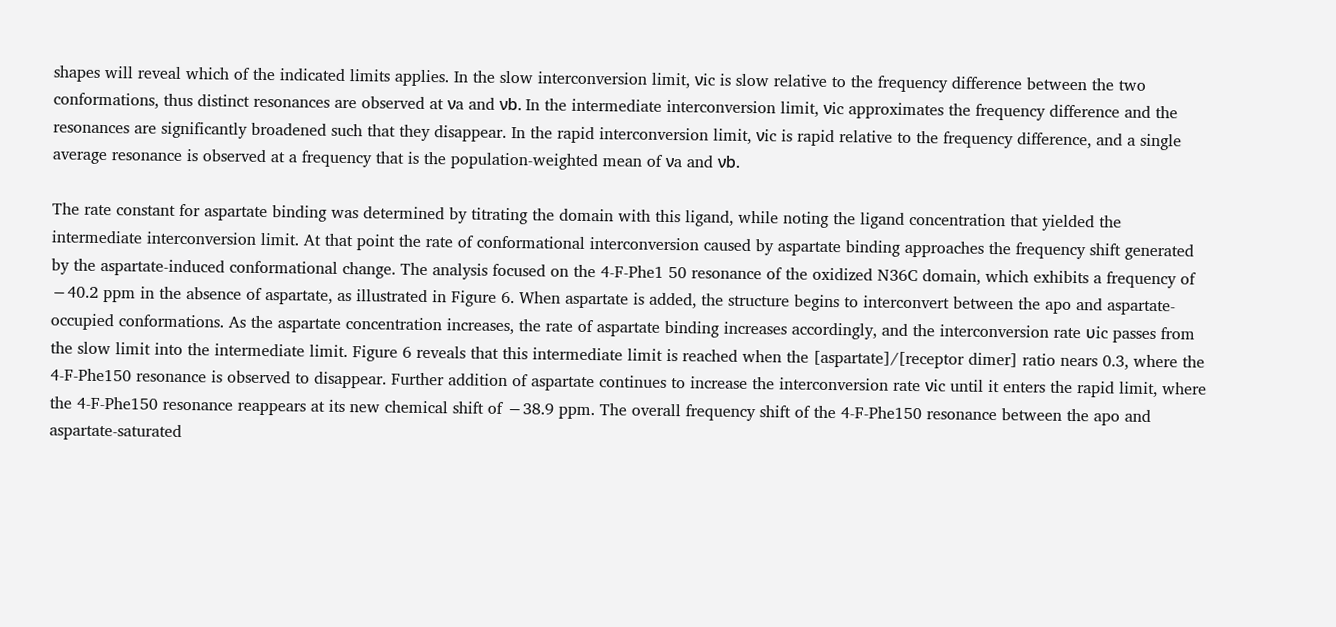shapes will reveal which of the indicated limits applies. In the slow interconversion limit, νic is slow relative to the frequency difference between the two conformations, thus distinct resonances are observed at νa and νb. In the intermediate interconversion limit, νic approximates the frequency difference and the resonances are significantly broadened such that they disappear. In the rapid interconversion limit, νic is rapid relative to the frequency difference, and a single average resonance is observed at a frequency that is the population-weighted mean of νa and νb.

The rate constant for aspartate binding was determined by titrating the domain with this ligand, while noting the ligand concentration that yielded the intermediate interconversion limit. At that point the rate of conformational interconversion caused by aspartate binding approaches the frequency shift generated by the aspartate-induced conformational change. The analysis focused on the 4-F-Phe1 50 resonance of the oxidized N36C domain, which exhibits a frequency of −40.2 ppm in the absence of aspartate, as illustrated in Figure 6. When aspartate is added, the structure begins to interconvert between the apo and aspartate-occupied conformations. As the aspartate concentration increases, the rate of aspartate binding increases accordingly, and the interconversion rate υic passes from the slow limit into the intermediate limit. Figure 6 reveals that this intermediate limit is reached when the [aspartate]/[receptor dimer] ratio nears 0.3, where the 4-F-Phe150 resonance is observed to disappear. Further addition of aspartate continues to increase the interconversion rate νic until it enters the rapid limit, where the 4-F-Phe150 resonance reappears at its new chemical shift of −38.9 ppm. The overall frequency shift of the 4-F-Phe150 resonance between the apo and aspartate-saturated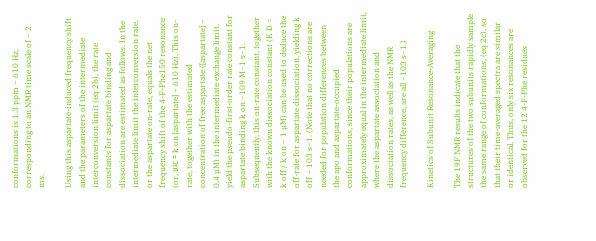conformations is 1.3 ppm ~ 610 Hz, corresponding to an NMR time scale of ~ 2 ms.

Using this aspartate-induced frequency shift and the parameters of the intermediate interconversion limit (eq 2b), the rate constants for aspartate binding and dissociation are estimated as follows. In the intermediate limit the interconversion rate, or the aspartate on-rate, equals the net frequency shift of the 4-F-Phe150 resonance (or, υic = k on [aspartate] ~ 610 Hz). This on-rate, together with the estimated concentration of free aspartate ([aspartate] ~ 0.4 µM) in the intermediate exchange limit, yield the pseudo-first-order rate constant for aspartate binding k on ~109 M−1 s−1. Subsequently, this on-rate constant, together with the known dissociation constant (K D = k off / k on ~ 1 µM) can be used to deduce the off-rate for aspartate dissociation, yielding k off ~ 103 s−1. (Note that no corrections are needed for population differences between the apo and aspartate-occupied conformations, since their populations are approximately equal in the intermediate limit, where the aspartate association and dissociation rates, as well as the NMR frequency difference, are all ~103 s−1.)

Kinetics of Subunit Resonance-Averaging

The 19F NMR results indicate that the structures of the two subunits rapidly sample the same range of conformations, (eq 2c), so that their time-averaged spectra are similar or identical. Thus, only six resonances are observed for the 12 4-F-Phe residues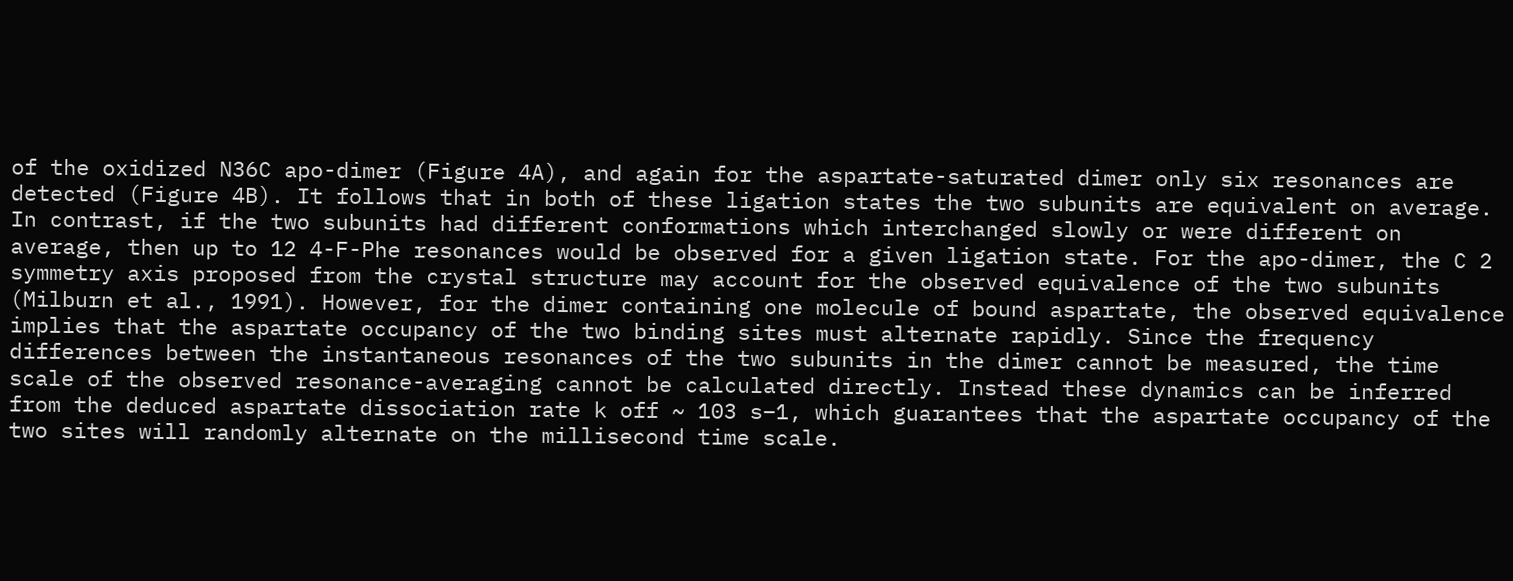of the oxidized N36C apo-dimer (Figure 4A), and again for the aspartate-saturated dimer only six resonances are detected (Figure 4B). It follows that in both of these ligation states the two subunits are equivalent on average. In contrast, if the two subunits had different conformations which interchanged slowly or were different on average, then up to 12 4-F-Phe resonances would be observed for a given ligation state. For the apo-dimer, the C 2 symmetry axis proposed from the crystal structure may account for the observed equivalence of the two subunits (Milburn et al., 1991). However, for the dimer containing one molecule of bound aspartate, the observed equivalence implies that the aspartate occupancy of the two binding sites must alternate rapidly. Since the frequency differences between the instantaneous resonances of the two subunits in the dimer cannot be measured, the time scale of the observed resonance-averaging cannot be calculated directly. Instead these dynamics can be inferred from the deduced aspartate dissociation rate k off ~ 103 s−1, which guarantees that the aspartate occupancy of the two sites will randomly alternate on the millisecond time scale.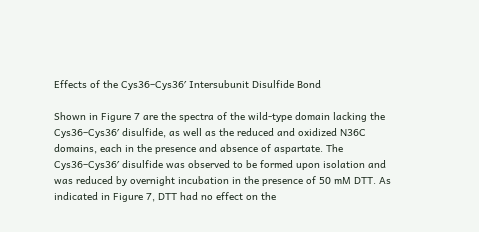Effects of the Cys36–Cys36′ Intersubunit Disulfide Bond

Shown in Figure 7 are the spectra of the wild-type domain lacking the Cys36–Cys36′ disulfide, as well as the reduced and oxidized N36C domains, each in the presence and absence of aspartate. The Cys36–Cys36′ disulfide was observed to be formed upon isolation and was reduced by overnight incubation in the presence of 50 mM DTT. As indicated in Figure 7, DTT had no effect on the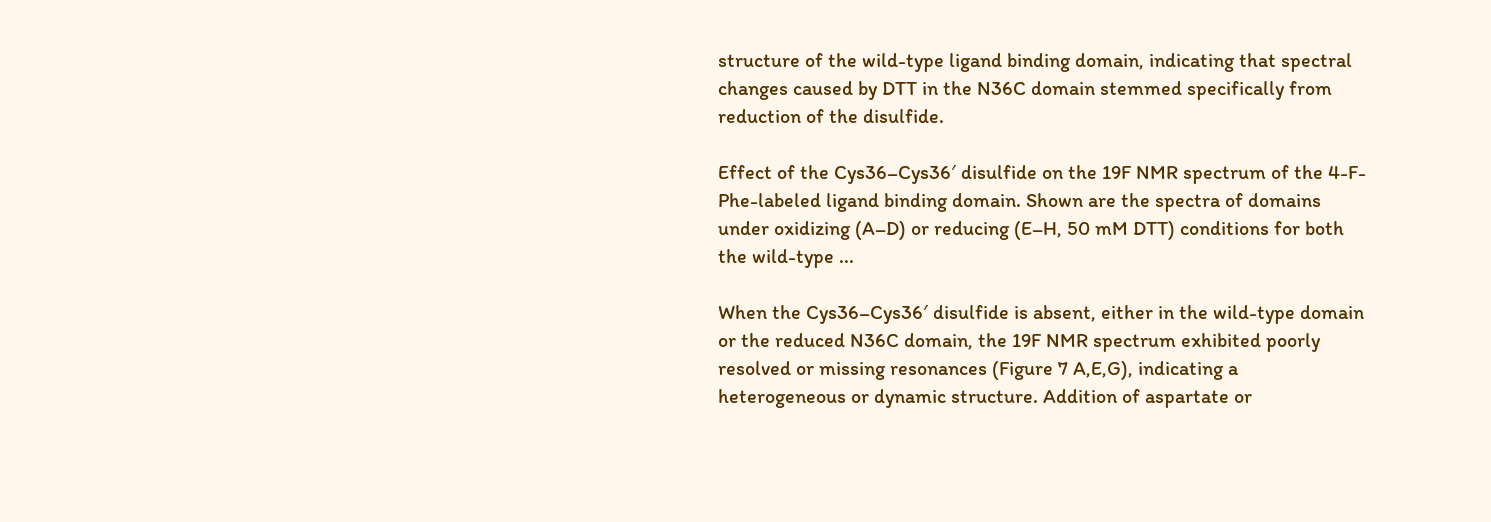structure of the wild-type ligand binding domain, indicating that spectral changes caused by DTT in the N36C domain stemmed specifically from reduction of the disulfide.

Effect of the Cys36–Cys36′ disulfide on the 19F NMR spectrum of the 4-F-Phe-labeled ligand binding domain. Shown are the spectra of domains under oxidizing (A–D) or reducing (E–H, 50 mM DTT) conditions for both the wild-type ...

When the Cys36–Cys36′ disulfide is absent, either in the wild-type domain or the reduced N36C domain, the 19F NMR spectrum exhibited poorly resolved or missing resonances (Figure 7 A,E,G), indicating a heterogeneous or dynamic structure. Addition of aspartate or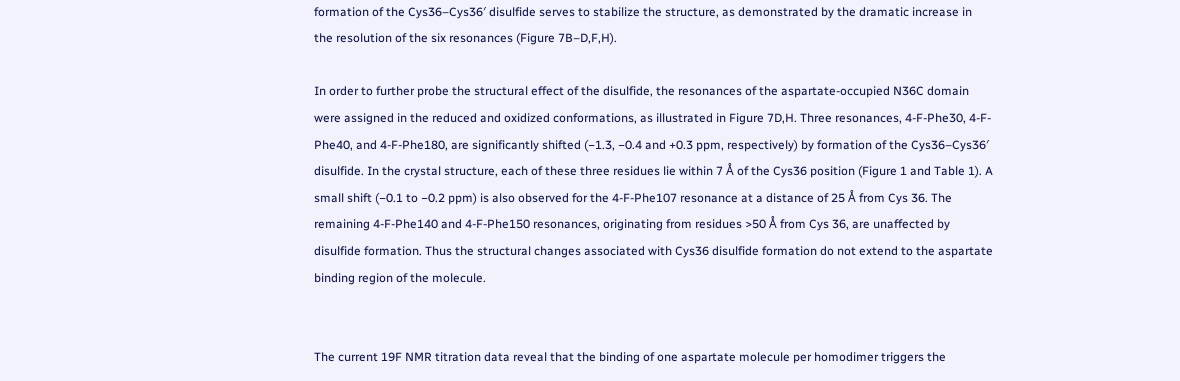formation of the Cys36–Cys36′ disulfide serves to stabilize the structure, as demonstrated by the dramatic increase in the resolution of the six resonances (Figure 7B–D,F,H).

In order to further probe the structural effect of the disulfide, the resonances of the aspartate-occupied N36C domain were assigned in the reduced and oxidized conformations, as illustrated in Figure 7D,H. Three resonances, 4-F-Phe30, 4-F-Phe40, and 4-F-Phe180, are significantly shifted (−1.3, −0.4 and +0.3 ppm, respectively) by formation of the Cys36–Cys36′ disulfide. In the crystal structure, each of these three residues lie within 7 Å of the Cys36 position (Figure 1 and Table 1). A small shift (−0.1 to −0.2 ppm) is also observed for the 4-F-Phe107 resonance at a distance of 25 Å from Cys 36. The remaining 4-F-Phe140 and 4-F-Phe150 resonances, originating from residues >50 Å from Cys 36, are unaffected by disulfide formation. Thus the structural changes associated with Cys36 disulfide formation do not extend to the aspartate binding region of the molecule.


The current 19F NMR titration data reveal that the binding of one aspartate molecule per homodimer triggers the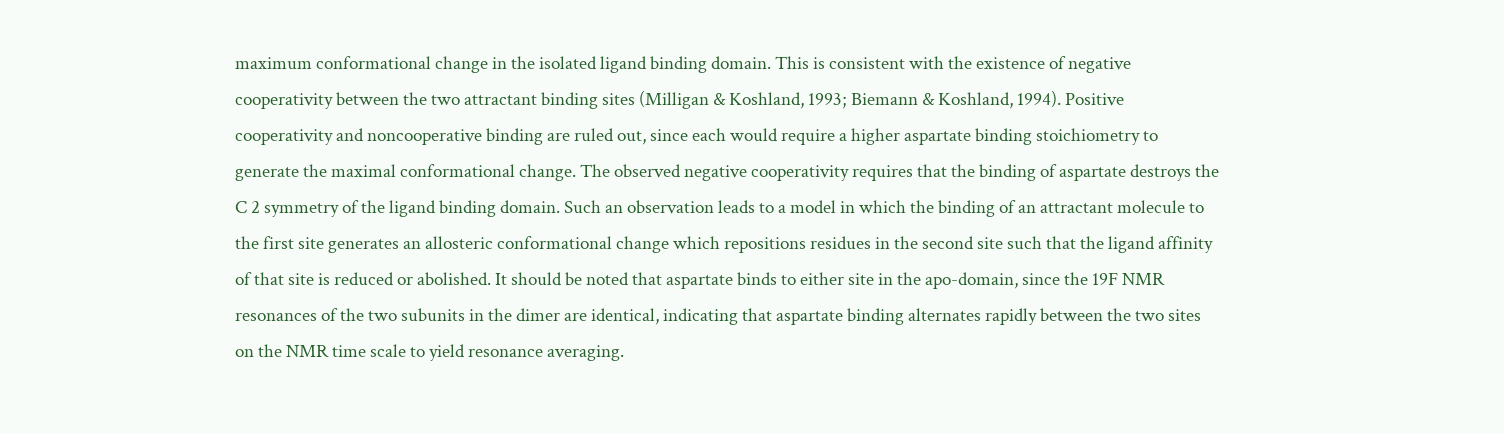maximum conformational change in the isolated ligand binding domain. This is consistent with the existence of negative cooperativity between the two attractant binding sites (Milligan & Koshland, 1993; Biemann & Koshland, 1994). Positive cooperativity and noncooperative binding are ruled out, since each would require a higher aspartate binding stoichiometry to generate the maximal conformational change. The observed negative cooperativity requires that the binding of aspartate destroys the C 2 symmetry of the ligand binding domain. Such an observation leads to a model in which the binding of an attractant molecule to the first site generates an allosteric conformational change which repositions residues in the second site such that the ligand affinity of that site is reduced or abolished. It should be noted that aspartate binds to either site in the apo-domain, since the 19F NMR resonances of the two subunits in the dimer are identical, indicating that aspartate binding alternates rapidly between the two sites on the NMR time scale to yield resonance averaging.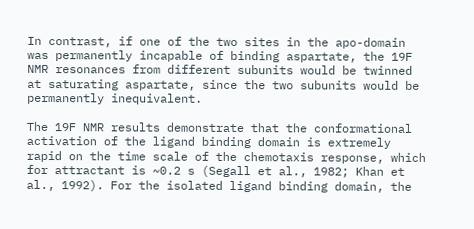In contrast, if one of the two sites in the apo-domain was permanently incapable of binding aspartate, the 19F NMR resonances from different subunits would be twinned at saturating aspartate, since the two subunits would be permanently inequivalent.

The 19F NMR results demonstrate that the conformational activation of the ligand binding domain is extremely rapid on the time scale of the chemotaxis response, which for attractant is ~0.2 s (Segall et al., 1982; Khan et al., 1992). For the isolated ligand binding domain, the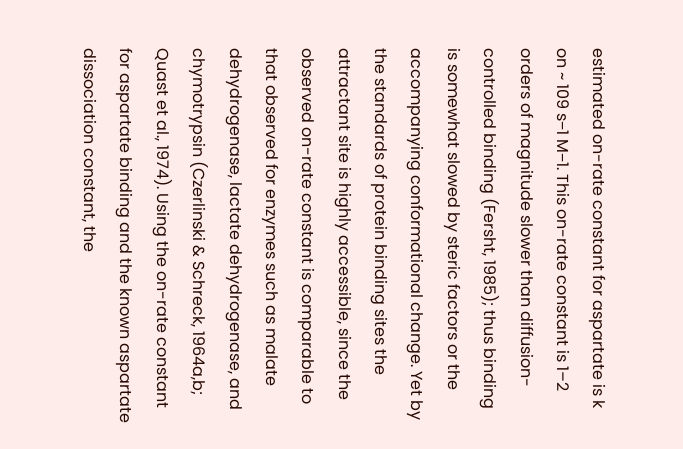estimated on-rate constant for aspartate is k on ~ 109 s−1 M−1. This on-rate constant is 1–2 orders of magnitude slower than diffusion-controlled binding (Fersht, 1985); thus binding is somewhat slowed by steric factors or the accompanying conformational change. Yet by the standards of protein binding sites the attractant site is highly accessible, since the observed on-rate constant is comparable to that observed for enzymes such as malate dehydrogenase, lactate dehydrogenase, and chymotrypsin (Czerlinski & Schreck, 1964a,b; Quast et al., 1974). Using the on-rate constant for aspartate binding and the known aspartate dissociation constant, the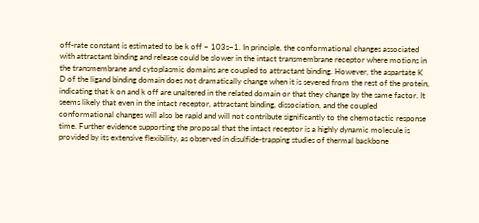off-rate constant is estimated to be k off ~ 103s−1. In principle, the conformational changes associated with attractant binding and release could be slower in the intact transmembrane receptor where motions in the transmembrane and cytoplasmic domains are coupled to attractant binding. However, the aspartate K D of the ligand binding domain does not dramatically change when it is severed from the rest of the protein, indicating that k on and k off are unaltered in the related domain or that they change by the same factor. It seems likely that even in the intact receptor, attractant binding, dissociation, and the coupled conformational changes will also be rapid and will not contribute significantly to the chemotactic response time. Further evidence supporting the proposal that the intact receptor is a highly dynamic molecule is provided by its extensive flexibility, as observed in disulfide-trapping studies of thermal backbone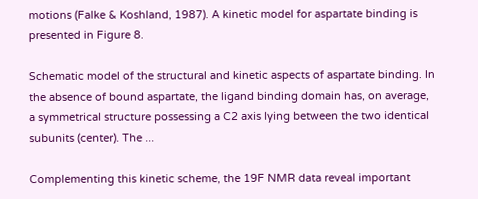motions (Falke & Koshland, 1987). A kinetic model for aspartate binding is presented in Figure 8.

Schematic model of the structural and kinetic aspects of aspartate binding. In the absence of bound aspartate, the ligand binding domain has, on average, a symmetrical structure possessing a C2 axis lying between the two identical subunits (center). The ...

Complementing this kinetic scheme, the 19F NMR data reveal important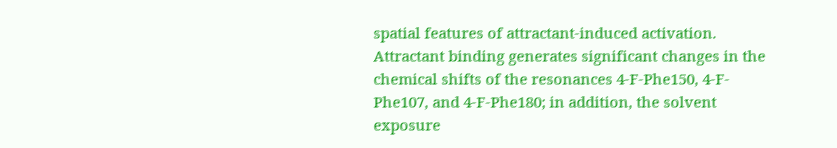spatial features of attractant-induced activation. Attractant binding generates significant changes in the chemical shifts of the resonances 4-F-Phe150, 4-F-Phe107, and 4-F-Phe180; in addition, the solvent exposure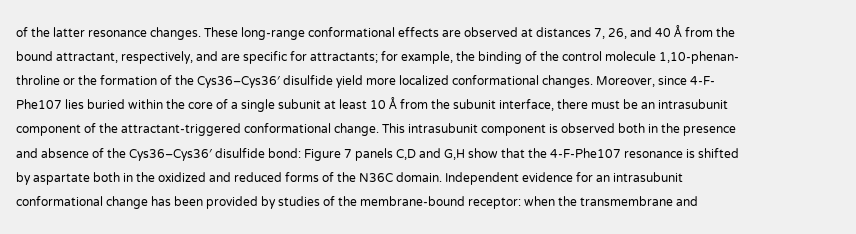of the latter resonance changes. These long-range conformational effects are observed at distances 7, 26, and 40 Å from the bound attractant, respectively, and are specific for attractants; for example, the binding of the control molecule 1,10-phenan-throline or the formation of the Cys36–Cys36′ disulfide yield more localized conformational changes. Moreover, since 4-F-Phe107 lies buried within the core of a single subunit at least 10 Å from the subunit interface, there must be an intrasubunit component of the attractant-triggered conformational change. This intrasubunit component is observed both in the presence and absence of the Cys36–Cys36′ disulfide bond: Figure 7 panels C,D and G,H show that the 4-F-Phe107 resonance is shifted by aspartate both in the oxidized and reduced forms of the N36C domain. Independent evidence for an intrasubunit conformational change has been provided by studies of the membrane-bound receptor: when the transmembrane and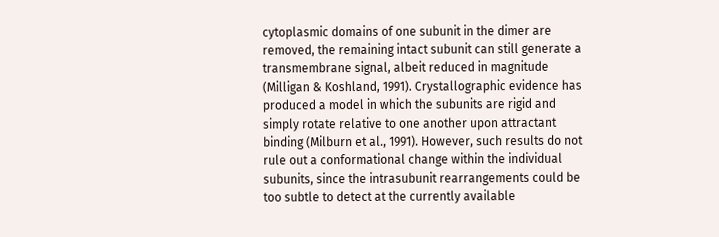cytoplasmic domains of one subunit in the dimer are removed, the remaining intact subunit can still generate a transmembrane signal, albeit reduced in magnitude (Milligan & Koshland, 1991). Crystallographic evidence has produced a model in which the subunits are rigid and simply rotate relative to one another upon attractant binding (Milburn et al., 1991). However, such results do not rule out a conformational change within the individual subunits, since the intrasubunit rearrangements could be too subtle to detect at the currently available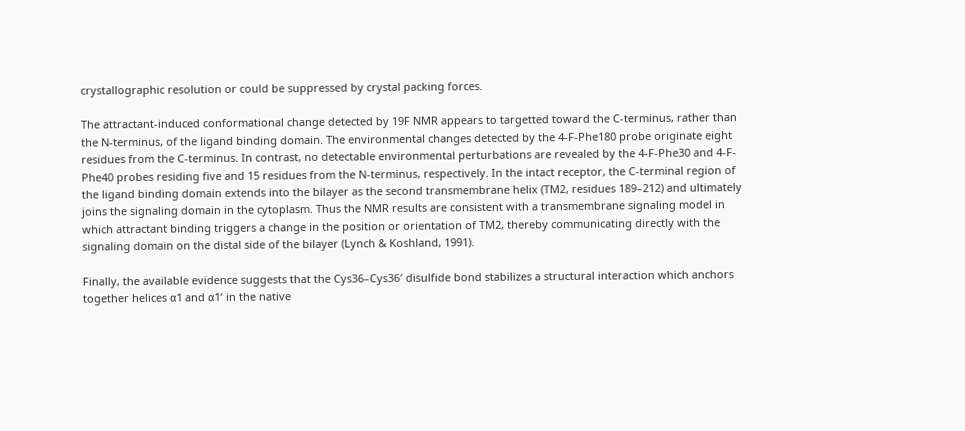crystallographic resolution or could be suppressed by crystal packing forces.

The attractant-induced conformational change detected by 19F NMR appears to targetted toward the C-terminus, rather than the N-terminus, of the ligand binding domain. The environmental changes detected by the 4-F-Phe180 probe originate eight residues from the C-terminus. In contrast, no detectable environmental perturbations are revealed by the 4-F-Phe30 and 4-F-Phe40 probes residing five and 15 residues from the N-terminus, respectively. In the intact receptor, the C-terminal region of the ligand binding domain extends into the bilayer as the second transmembrane helix (TM2, residues 189–212) and ultimately joins the signaling domain in the cytoplasm. Thus the NMR results are consistent with a transmembrane signaling model in which attractant binding triggers a change in the position or orientation of TM2, thereby communicating directly with the signaling domain on the distal side of the bilayer (Lynch & Koshland, 1991).

Finally, the available evidence suggests that the Cys36–Cys36′ disulfide bond stabilizes a structural interaction which anchors together helices α1 and α1′ in the native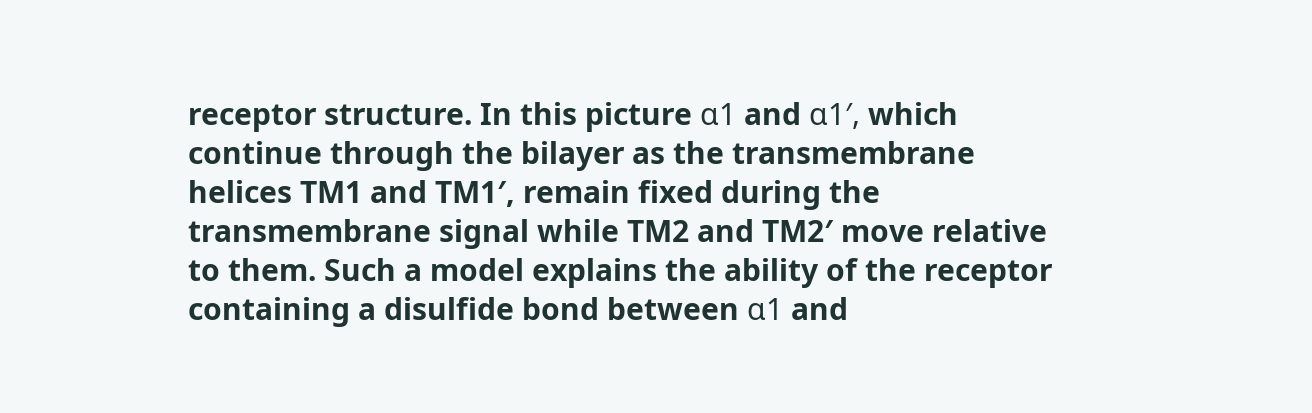receptor structure. In this picture α1 and α1′, which continue through the bilayer as the transmembrane helices TM1 and TM1′, remain fixed during the transmembrane signal while TM2 and TM2′ move relative to them. Such a model explains the ability of the receptor containing a disulfide bond between α1 and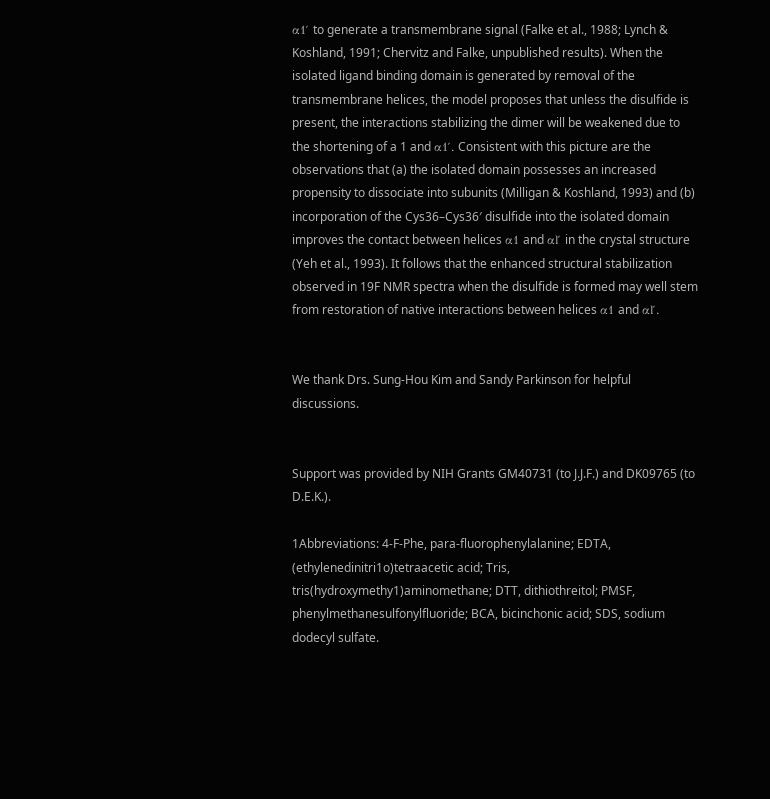α1′ to generate a transmembrane signal (Falke et al., 1988; Lynch & Koshland, 1991; Chervitz and Falke, unpublished results). When the isolated ligand binding domain is generated by removal of the transmembrane helices, the model proposes that unless the disulfide is present, the interactions stabilizing the dimer will be weakened due to the shortening of a 1 and α1′. Consistent with this picture are the observations that (a) the isolated domain possesses an increased propensity to dissociate into subunits (Milligan & Koshland, 1993) and (b) incorporation of the Cys36–Cys36′ disulfide into the isolated domain improves the contact between helices α1 and αl′ in the crystal structure (Yeh et al., 1993). It follows that the enhanced structural stabilization observed in 19F NMR spectra when the disulfide is formed may well stem from restoration of native interactions between helices α1 and αl′.


We thank Drs. Sung-Hou Kim and Sandy Parkinson for helpful discussions.


Support was provided by NIH Grants GM40731 (to J.J.F.) and DK09765 (to D.E.K.).

1Abbreviations: 4-F-Phe, para-fluorophenylalanine; EDTA, (ethylenedinitri1o)tetraacetic acid; Tris, tris(hydroxymethy1)aminomethane; DTT, dithiothreitol; PMSF, phenylmethanesulfonylfluoride; BCA, bicinchonic acid; SDS, sodium dodecyl sulfate.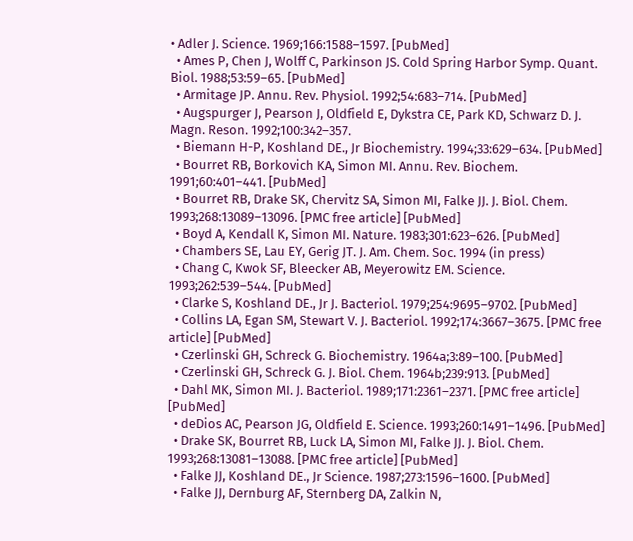• Adler J. Science. 1969;166:1588–1597. [PubMed]
  • Ames P, Chen J, Wolff C, Parkinson JS. Cold Spring Harbor Symp. Quant. Biol. 1988;53:59–65. [PubMed]
  • Armitage JP. Annu. Rev. Physiol. 1992;54:683–714. [PubMed]
  • Augspurger J, Pearson J, Oldfield E, Dykstra CE, Park KD, Schwarz D. J. Magn. Reson. 1992;100:342–357.
  • Biemann H-P, Koshland DE., Jr Biochemistry. 1994;33:629–634. [PubMed]
  • Bourret RB, Borkovich KA, Simon MI. Annu. Rev. Biochem. 1991;60:401–441. [PubMed]
  • Bourret RB, Drake SK, Chervitz SA, Simon MI, Falke JJ. J. Biol. Chem. 1993;268:13089–13096. [PMC free article] [PubMed]
  • Boyd A, Kendall K, Simon MI. Nature. 1983;301:623–626. [PubMed]
  • Chambers SE, Lau EY, Gerig JT. J. Am. Chem. Soc. 1994 (in press)
  • Chang C, Kwok SF, Bleecker AB, Meyerowitz EM. Science. 1993;262:539–544. [PubMed]
  • Clarke S, Koshland DE., Jr J. Bacteriol. 1979;254:9695–9702. [PubMed]
  • Collins LA, Egan SM, Stewart V. J. Bacteriol. 1992;174:3667–3675. [PMC free article] [PubMed]
  • Czerlinski GH, Schreck G. Biochemistry. 1964a;3:89–100. [PubMed]
  • Czerlinski GH, Schreck G. J. Biol. Chem. 1964b;239:913. [PubMed]
  • Dahl MK, Simon MI. J. Bacteriol. 1989;171:2361–2371. [PMC free article] [PubMed]
  • deDios AC, Pearson JG, Oldfield E. Science. 1993;260:1491–1496. [PubMed]
  • Drake SK, Bourret RB, Luck LA, Simon MI, Falke JJ. J. Biol. Chem. 1993;268:13081–13088. [PMC free article] [PubMed]
  • Falke JJ, Koshland DE., Jr Science. 1987;273:1596–1600. [PubMed]
  • Falke JJ, Dernburg AF, Sternberg DA, Zalkin N,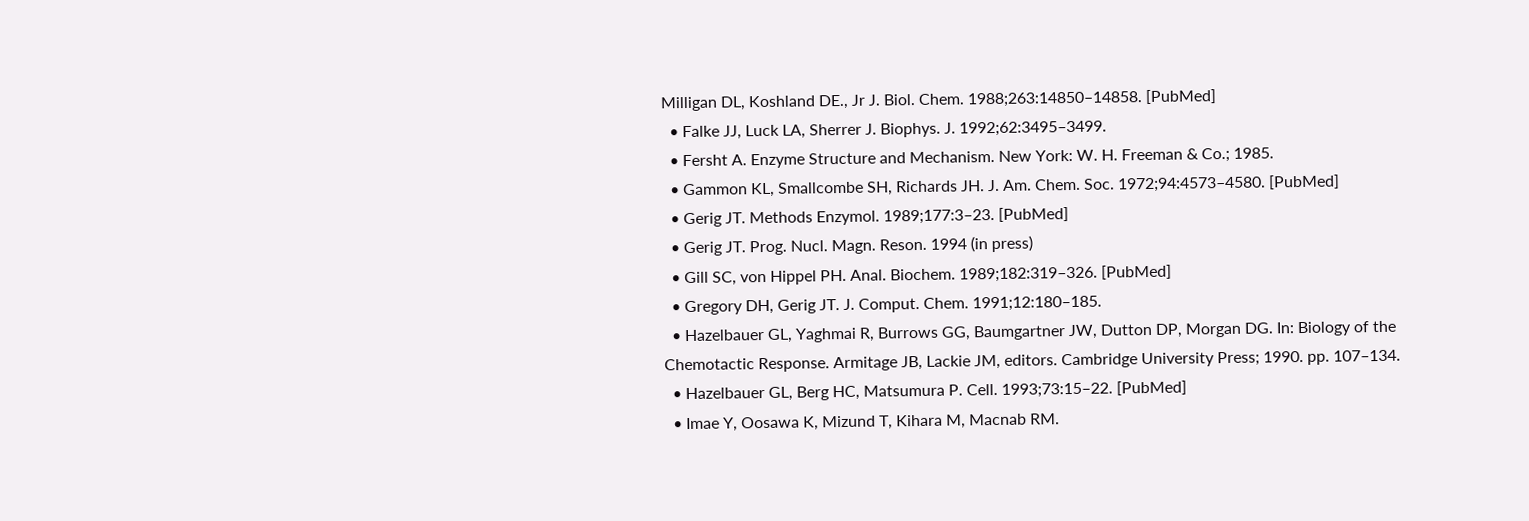Milligan DL, Koshland DE., Jr J. Biol. Chem. 1988;263:14850–14858. [PubMed]
  • Falke JJ, Luck LA, Sherrer J. Biophys. J. 1992;62:3495–3499.
  • Fersht A. Enzyme Structure and Mechanism. New York: W. H. Freeman & Co.; 1985.
  • Gammon KL, Smallcombe SH, Richards JH. J. Am. Chem. Soc. 1972;94:4573–4580. [PubMed]
  • Gerig JT. Methods Enzymol. 1989;177:3–23. [PubMed]
  • Gerig JT. Prog. Nucl. Magn. Reson. 1994 (in press)
  • Gill SC, von Hippel PH. Anal. Biochem. 1989;182:319–326. [PubMed]
  • Gregory DH, Gerig JT. J. Comput. Chem. 1991;12:180–185.
  • Hazelbauer GL, Yaghmai R, Burrows GG, Baumgartner JW, Dutton DP, Morgan DG. In: Biology of the Chemotactic Response. Armitage JB, Lackie JM, editors. Cambridge University Press; 1990. pp. 107–134.
  • Hazelbauer GL, Berg HC, Matsumura P. Cell. 1993;73:15–22. [PubMed]
  • Imae Y, Oosawa K, Mizund T, Kihara M, Macnab RM.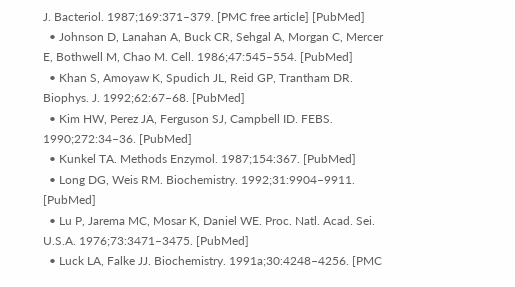J. Bacteriol. 1987;169:371–379. [PMC free article] [PubMed]
  • Johnson D, Lanahan A, Buck CR, Sehgal A, Morgan C, Mercer E, Bothwell M, Chao M. Cell. 1986;47:545–554. [PubMed]
  • Khan S, Amoyaw K, Spudich JL, Reid GP, Trantham DR. Biophys. J. 1992;62:67–68. [PubMed]
  • Kim HW, Perez JA, Ferguson SJ, Campbell ID. FEBS. 1990;272:34–36. [PubMed]
  • Kunkel TA. Methods Enzymol. 1987;154:367. [PubMed]
  • Long DG, Weis RM. Biochemistry. 1992;31:9904–9911. [PubMed]
  • Lu P, Jarema MC, Mosar K, Daniel WE. Proc. Natl. Acad. Sei. U.S.A. 1976;73:3471–3475. [PubMed]
  • Luck LA, Falke JJ. Biochemistry. 1991a;30:4248–4256. [PMC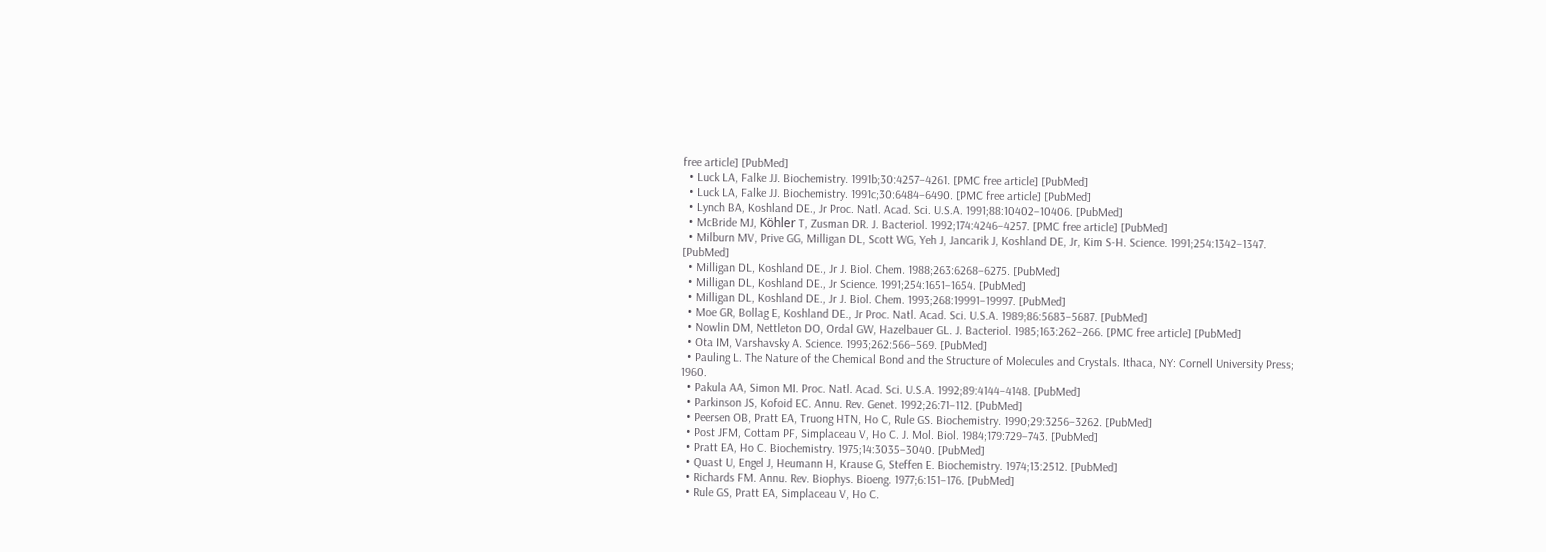free article] [PubMed]
  • Luck LA, Falke JJ. Biochemistry. 1991b;30:4257–4261. [PMC free article] [PubMed]
  • Luck LA, Falke JJ. Biochemistry. 1991c;30:6484–6490. [PMC free article] [PubMed]
  • Lynch BA, Koshland DE., Jr Proc. Natl. Acad. Sci. U.S.A. 1991;88:10402–10406. [PubMed]
  • McBride MJ, Köhler T, Zusman DR. J. Bacteriol. 1992;174:4246–4257. [PMC free article] [PubMed]
  • Milburn MV, Prive GG, Milligan DL, Scott WG, Yeh J, Jancarik J, Koshland DE, Jr, Kim S-H. Science. 1991;254:1342–1347. [PubMed]
  • Milligan DL, Koshland DE., Jr J. Biol. Chem. 1988;263:6268–6275. [PubMed]
  • Milligan DL, Koshland DE., Jr Science. 1991;254:1651–1654. [PubMed]
  • Milligan DL, Koshland DE., Jr J. Biol. Chem. 1993;268:19991–19997. [PubMed]
  • Moe GR, Bollag E, Koshland DE., Jr Proc. Natl. Acad. Sci. U.S.A. 1989;86:5683–5687. [PubMed]
  • Nowlin DM, Nettleton DO, Ordal GW, Hazelbauer GL. J. Bacteriol. 1985;163:262–266. [PMC free article] [PubMed]
  • Ota IM, Varshavsky A. Science. 1993;262:566–569. [PubMed]
  • Pauling L. The Nature of the Chemical Bond and the Structure of Molecules and Crystals. Ithaca, NY: Cornell University Press; 1960.
  • Pakula AA, Simon MI. Proc. Natl. Acad. Sci. U.S.A. 1992;89:4144–4148. [PubMed]
  • Parkinson JS, Kofoid EC. Annu. Rev. Genet. 1992;26:71–112. [PubMed]
  • Peersen OB, Pratt EA, Truong HTN, Ho C, Rule GS. Biochemistry. 1990;29:3256–3262. [PubMed]
  • Post JFM, Cottam PF, Simplaceau V, Ho C. J. Mol. Biol. 1984;179:729–743. [PubMed]
  • Pratt EA, Ho C. Biochemistry. 1975;14:3035–3040. [PubMed]
  • Quast U, Engel J, Heumann H, Krause G, Steffen E. Biochemistry. 1974;13:2512. [PubMed]
  • Richards FM. Annu. Rev. Biophys. Bioeng. 1977;6:151–176. [PubMed]
  • Rule GS, Pratt EA, Simplaceau V, Ho C.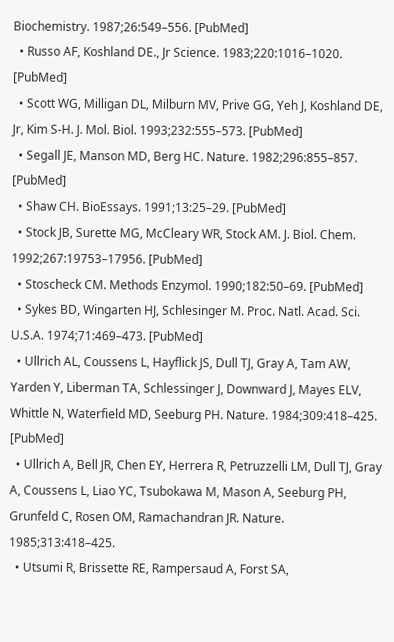Biochemistry. 1987;26:549–556. [PubMed]
  • Russo AF, Koshland DE., Jr Science. 1983;220:1016–1020. [PubMed]
  • Scott WG, Milligan DL, Milburn MV, Prive GG, Yeh J, Koshland DE, Jr, Kim S-H. J. Mol. Biol. 1993;232:555–573. [PubMed]
  • Segall JE, Manson MD, Berg HC. Nature. 1982;296:855–857. [PubMed]
  • Shaw CH. BioEssays. 1991;13:25–29. [PubMed]
  • Stock JB, Surette MG, McCleary WR, Stock AM. J. Biol. Chem. 1992;267:19753–17956. [PubMed]
  • Stoscheck CM. Methods Enzymol. 1990;182:50–69. [PubMed]
  • Sykes BD, Wingarten HJ, Schlesinger M. Proc. Natl. Acad. Sci. U.S.A. 1974;71:469–473. [PubMed]
  • Ullrich AL, Coussens L, Hayflick JS, Dull TJ, Gray A, Tam AW, Yarden Y, Liberman TA, Schlessinger J, Downward J, Mayes ELV, Whittle N, Waterfield MD, Seeburg PH. Nature. 1984;309:418–425. [PubMed]
  • Ullrich A, Bell JR, Chen EY, Herrera R, Petruzzelli LM, Dull TJ, Gray A, Coussens L, Liao YC, Tsubokawa M, Mason A, Seeburg PH, Grunfeld C, Rosen OM, Ramachandran JR. Nature. 1985;313:418–425.
  • Utsumi R, Brissette RE, Rampersaud A, Forst SA,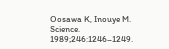Oosawa K, Inouye M. Science. 1989;246:1246–1249.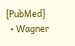[PubMed]
  • Wagner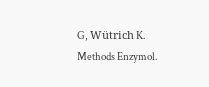G, Wütrich K. Methods Enzymol.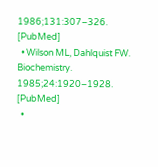1986;131:307–326. [PubMed]
  • Wilson ML, Dahlquist FW. Biochemistry. 1985;24:1920–1928. [PubMed]
  •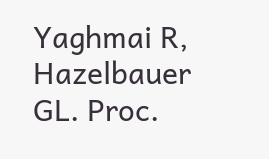Yaghmai R, Hazelbauer GL. Proc.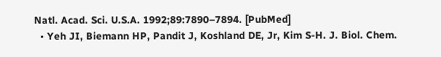Natl. Acad. Sci. U.S.A. 1992;89:7890–7894. [PubMed]
  • Yeh JI, Biemann HP, Pandit J, Koshland DE, Jr, Kim S-H. J. Biol. Chem.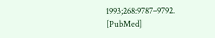1993;268:9787–9792. [PubMed]